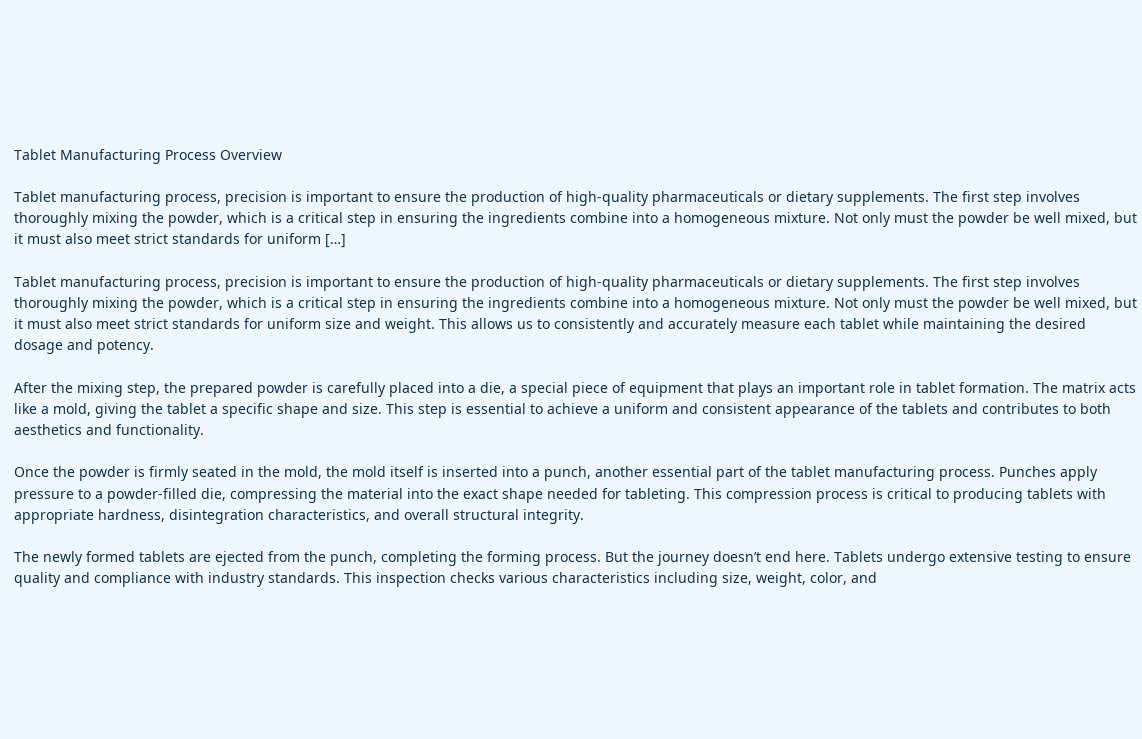Tablet Manufacturing Process Overview

Tablet manufacturing process, precision is important to ensure the production of high-quality pharmaceuticals or dietary supplements. The first step involves thoroughly mixing the powder, which is a critical step in ensuring the ingredients combine into a homogeneous mixture. Not only must the powder be well mixed, but it must also meet strict standards for uniform […]

Tablet manufacturing process, precision is important to ensure the production of high-quality pharmaceuticals or dietary supplements. The first step involves thoroughly mixing the powder, which is a critical step in ensuring the ingredients combine into a homogeneous mixture. Not only must the powder be well mixed, but it must also meet strict standards for uniform size and weight. This allows us to consistently and accurately measure each tablet while maintaining the desired dosage and potency.

After the mixing step, the prepared powder is carefully placed into a die, a special piece of equipment that plays an important role in tablet formation. The matrix acts like a mold, giving the tablet a specific shape and size. This step is essential to achieve a uniform and consistent appearance of the tablets and contributes to both aesthetics and functionality.

Once the powder is firmly seated in the mold, the mold itself is inserted into a punch, another essential part of the tablet manufacturing process. Punches apply pressure to a powder-filled die, compressing the material into the exact shape needed for tableting. This compression process is critical to producing tablets with appropriate hardness, disintegration characteristics, and overall structural integrity.

The newly formed tablets are ejected from the punch, completing the forming process. But the journey doesn’t end here. Tablets undergo extensive testing to ensure quality and compliance with industry standards. This inspection checks various characteristics including size, weight, color, and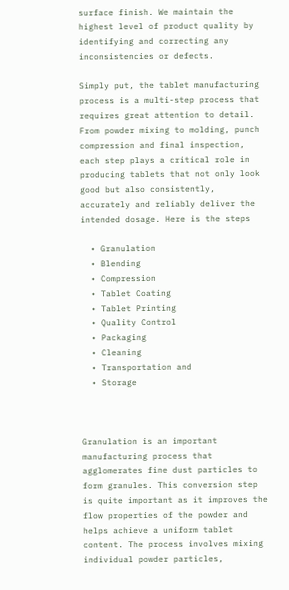surface finish. We maintain the highest level of product quality by identifying and correcting any inconsistencies or defects.

Simply put, the tablet manufacturing process is a multi-step process that requires great attention to detail. From powder mixing to molding, punch compression and final inspection, each step plays a critical role in producing tablets that not only look good but also consistently, accurately and reliably deliver the intended dosage. Here is the steps

  • Granulation
  • Blending
  • Compression
  • Tablet Coating
  • Tablet Printing
  • Quality Control
  • Packaging
  • Cleaning
  • Transportation and
  • Storage



Granulation is an important manufacturing process that agglomerates fine dust particles to form granules. This conversion step is quite important as it improves the flow properties of the powder and helps achieve a uniform tablet content. The process involves mixing individual powder particles,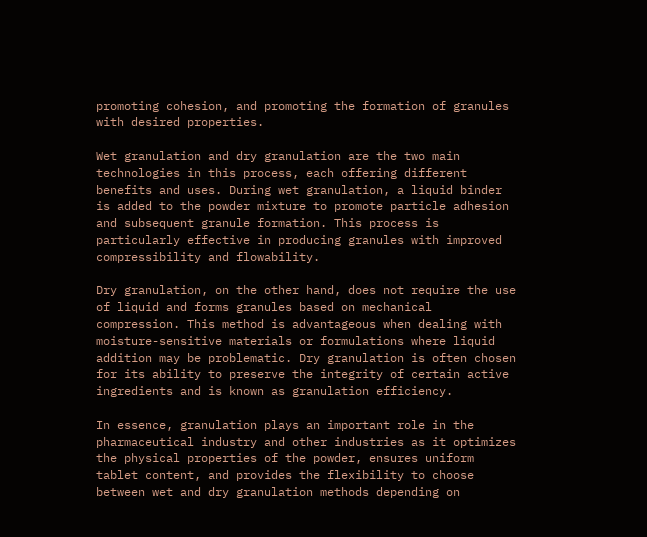promoting cohesion, and promoting the formation of granules with desired properties.

Wet granulation and dry granulation are the two main technologies in this process, each offering different benefits and uses. During wet granulation, a liquid binder is added to the powder mixture to promote particle adhesion and subsequent granule formation. This process is particularly effective in producing granules with improved compressibility and flowability.

Dry granulation, on the other hand, does not require the use of liquid and forms granules based on mechanical compression. This method is advantageous when dealing with moisture-sensitive materials or formulations where liquid addition may be problematic. Dry granulation is often chosen for its ability to preserve the integrity of certain active ingredients and is known as granulation efficiency.

In essence, granulation plays an important role in the pharmaceutical industry and other industries as it optimizes the physical properties of the powder, ensures uniform tablet content, and provides the flexibility to choose between wet and dry granulation methods depending on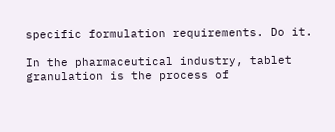specific formulation requirements. Do it.

In the pharmaceutical industry, tablet granulation is the process of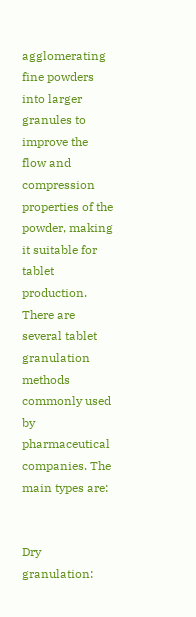agglomerating fine powders into larger granules to improve the flow and compression properties of the powder, making it suitable for tablet production. There are several tablet granulation methods commonly used by pharmaceutical companies. The main types are:


Dry granulation: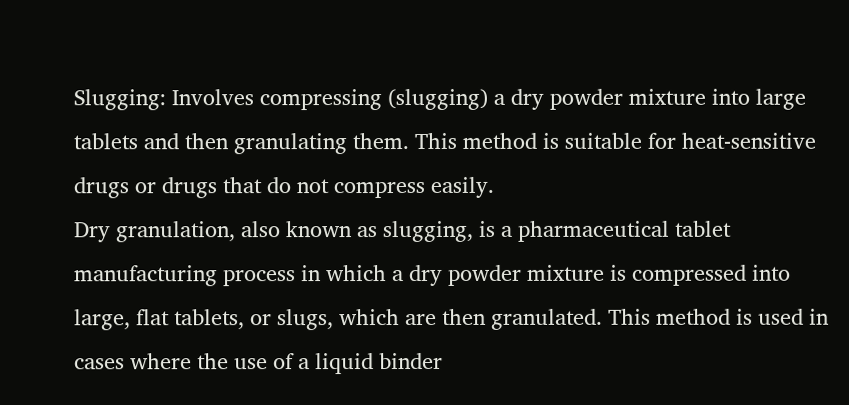Slugging: Involves compressing (slugging) a dry powder mixture into large tablets and then granulating them. This method is suitable for heat-sensitive drugs or drugs that do not compress easily.
Dry granulation, also known as slugging, is a pharmaceutical tablet manufacturing process in which a dry powder mixture is compressed into large, flat tablets, or slugs, which are then granulated. This method is used in cases where the use of a liquid binder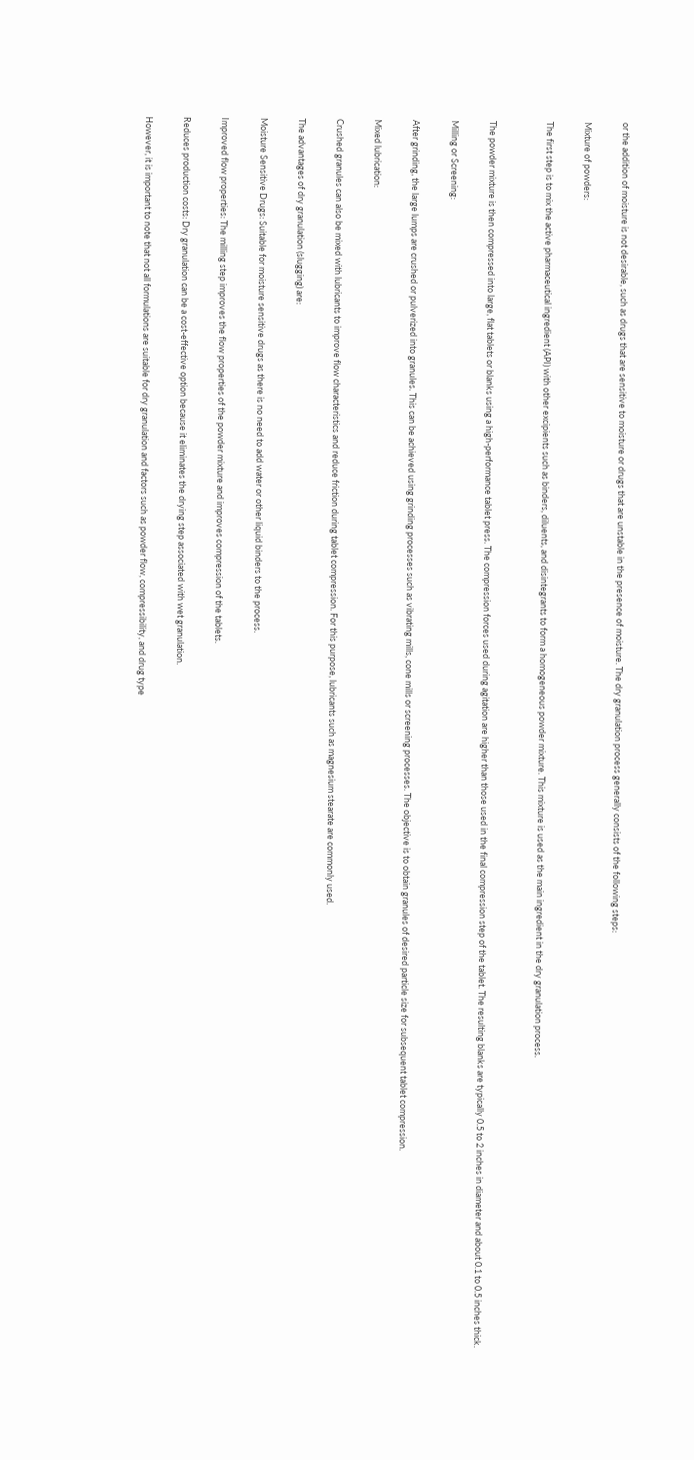or the addition of moisture is not desirable, such as drugs that are sensitive to moisture or drugs that are unstable in the presence of moisture. The dry granulation process generally consists of the following steps:

Mixture of powders:

The first step is to mix the active pharmaceutical ingredient (API) with other excipients such as binders, diluents, and disintegrants to form a homogeneous powder mixture. This mixture is used as the main ingredient in the dry granulation process.


The powder mixture is then compressed into large, flat tablets or blanks using a high-performance tablet press. The compression forces used during agitation are higher than those used in the final compression step of the tablet. The resulting blanks are typically 0.5 to 2 inches in diameter and about 0.1 to 0.5 inches thick.

Milling or Screening:

After grinding, the large lumps are crushed or pulverized into granules. This can be achieved using grinding processes such as vibrating mills, cone mills or screening processes. The objective is to obtain granules of desired particle size for subsequent tablet compression.

Mixed lubrication:

Crushed granules can also be mixed with lubricants to improve flow characteristics and reduce friction during tablet compression. For this purpose, lubricants such as magnesium stearate are commonly used.

The advantages of dry granulation (slugging) are:

Moisture Sensitive Drugs: Suitable for moisture sensitive drugs as there is no need to add water or other liquid binders to the process.

Improved flow properties: The milling step improves the flow properties of the powder mixture and improves compression of the tablets.

Reduces production costs: Dry granulation can be a cost-effective option because it eliminates the drying step associated with wet granulation.

However, it is important to note that not all formulations are suitable for dry granulation and factors such as powder flow, compressibility, and drug type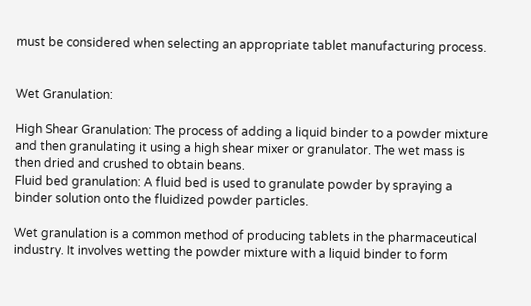must be considered when selecting an appropriate tablet manufacturing process.


Wet Granulation:

High Shear Granulation: The process of adding a liquid binder to a powder mixture and then granulating it using a high shear mixer or granulator. The wet mass is then dried and crushed to obtain beans.
Fluid bed granulation: A fluid bed is used to granulate powder by spraying a binder solution onto the fluidized powder particles.

Wet granulation is a common method of producing tablets in the pharmaceutical industry. It involves wetting the powder mixture with a liquid binder to form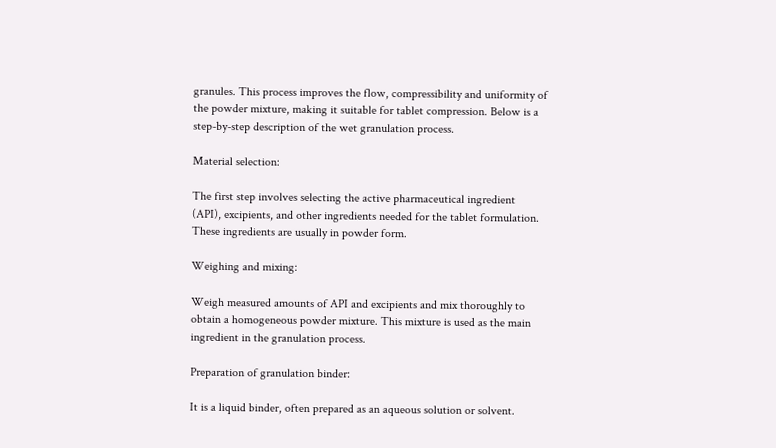granules. This process improves the flow, compressibility and uniformity of the powder mixture, making it suitable for tablet compression. Below is a step-by-step description of the wet granulation process.

Material selection:

The first step involves selecting the active pharmaceutical ingredient (API), excipients, and other ingredients needed for the tablet formulation. These ingredients are usually in powder form.

Weighing and mixing:

Weigh measured amounts of API and excipients and mix thoroughly to obtain a homogeneous powder mixture. This mixture is used as the main ingredient in the granulation process.

Preparation of granulation binder:

It is a liquid binder, often prepared as an aqueous solution or solvent.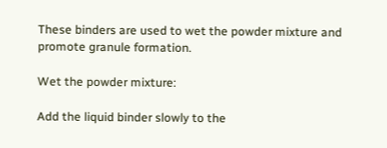These binders are used to wet the powder mixture and promote granule formation.

Wet the powder mixture:

Add the liquid binder slowly to the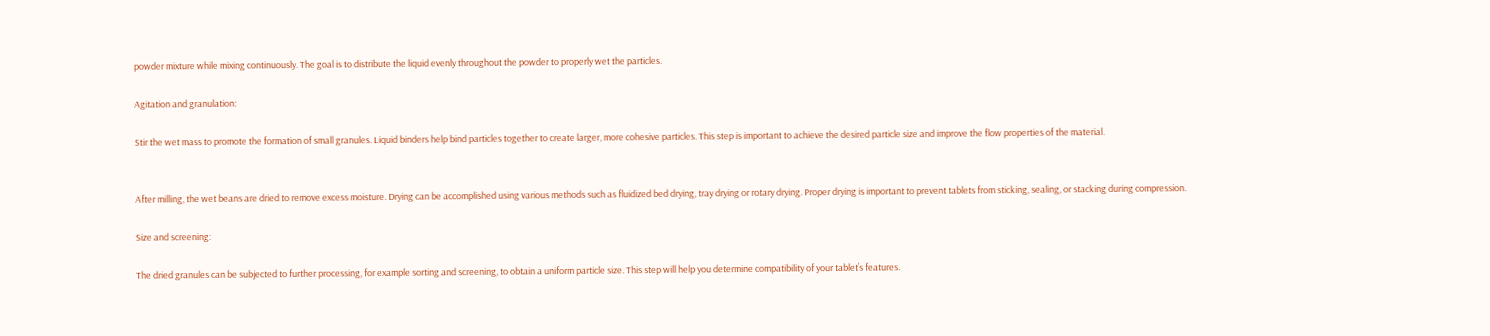powder mixture while mixing continuously. The goal is to distribute the liquid evenly throughout the powder to properly wet the particles.

Agitation and granulation:

Stir the wet mass to promote the formation of small granules. Liquid binders help bind particles together to create larger, more cohesive particles. This step is important to achieve the desired particle size and improve the flow properties of the material.


After milling, the wet beans are dried to remove excess moisture. Drying can be accomplished using various methods such as fluidized bed drying, tray drying or rotary drying. Proper drying is important to prevent tablets from sticking, sealing, or stacking during compression.

Size and screening:

The dried granules can be subjected to further processing, for example sorting and screening, to obtain a uniform particle size. This step will help you determine compatibility of your tablet’s features.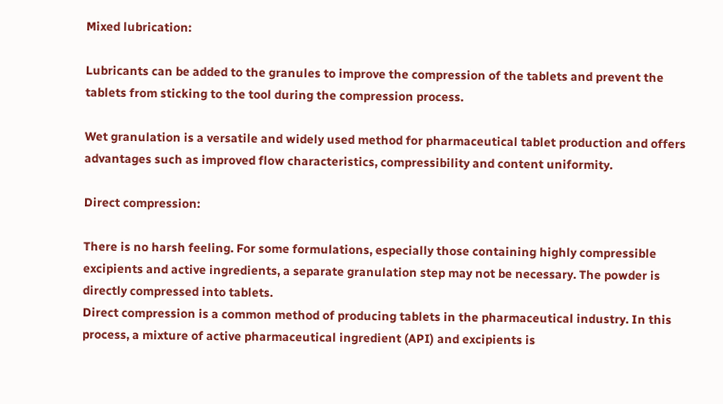Mixed lubrication:

Lubricants can be added to the granules to improve the compression of the tablets and prevent the tablets from sticking to the tool during the compression process.

Wet granulation is a versatile and widely used method for pharmaceutical tablet production and offers advantages such as improved flow characteristics, compressibility and content uniformity.

Direct compression:

There is no harsh feeling. For some formulations, especially those containing highly compressible excipients and active ingredients, a separate granulation step may not be necessary. The powder is directly compressed into tablets.
Direct compression is a common method of producing tablets in the pharmaceutical industry. In this process, a mixture of active pharmaceutical ingredient (API) and excipients is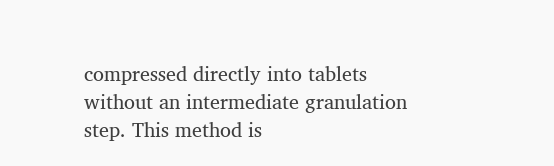compressed directly into tablets without an intermediate granulation step. This method is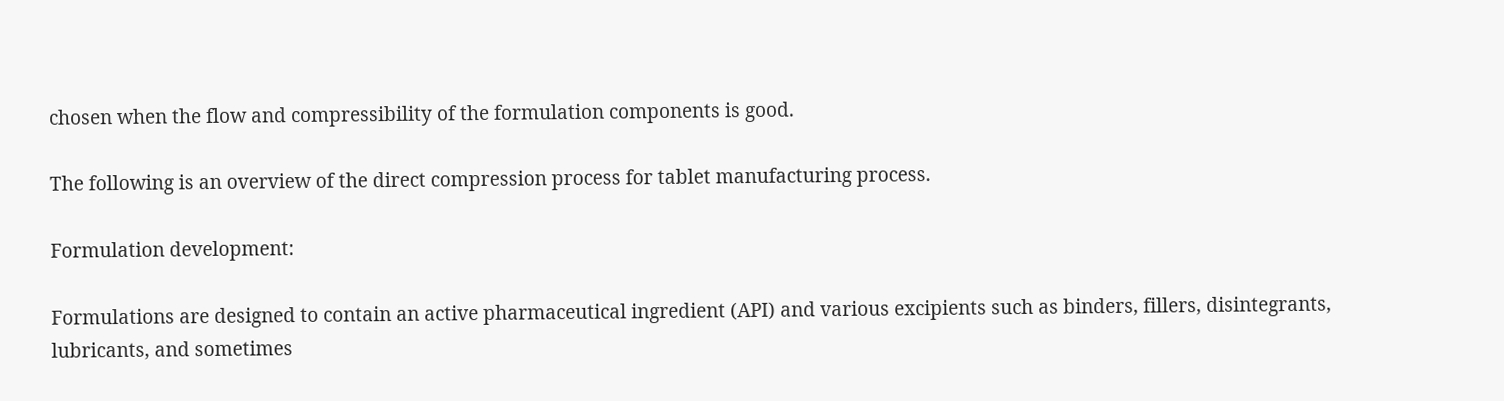chosen when the flow and compressibility of the formulation components is good.

The following is an overview of the direct compression process for tablet manufacturing process.

Formulation development:

Formulations are designed to contain an active pharmaceutical ingredient (API) and various excipients such as binders, fillers, disintegrants, lubricants, and sometimes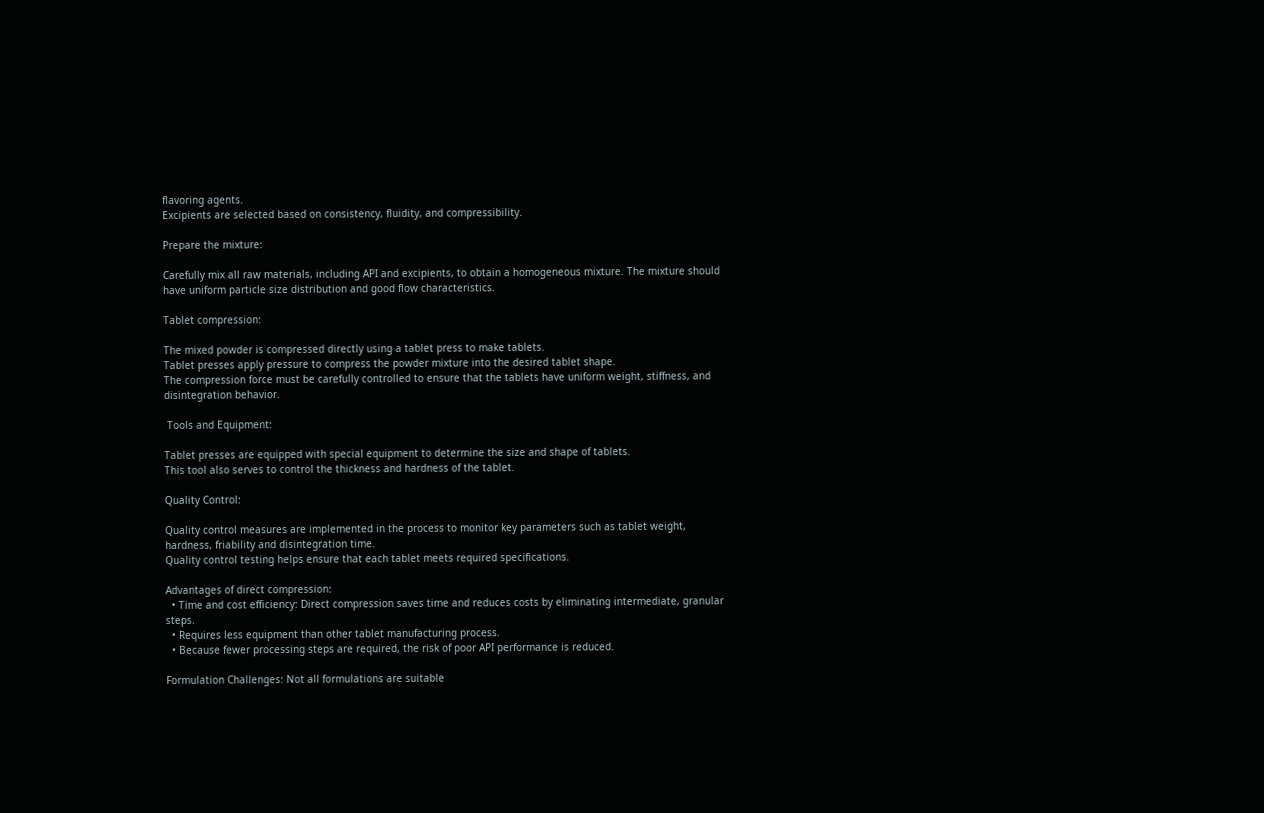flavoring agents.
Excipients are selected based on consistency, fluidity, and compressibility.

Prepare the mixture:

Carefully mix all raw materials, including API and excipients, to obtain a homogeneous mixture. The mixture should have uniform particle size distribution and good flow characteristics.

Tablet compression:

The mixed powder is compressed directly using a tablet press to make tablets.
Tablet presses apply pressure to compress the powder mixture into the desired tablet shape.
The compression force must be carefully controlled to ensure that the tablets have uniform weight, stiffness, and disintegration behavior.

 Tools and Equipment:

Tablet presses are equipped with special equipment to determine the size and shape of tablets.
This tool also serves to control the thickness and hardness of the tablet.

Quality Control:

Quality control measures are implemented in the process to monitor key parameters such as tablet weight, hardness, friability and disintegration time.
Quality control testing helps ensure that each tablet meets required specifications.

Advantages of direct compression:
  • Time and cost efficiency: Direct compression saves time and reduces costs by eliminating intermediate, granular steps.
  • Requires less equipment than other tablet manufacturing process.
  • Because fewer processing steps are required, the risk of poor API performance is reduced.

Formulation Challenges: Not all formulations are suitable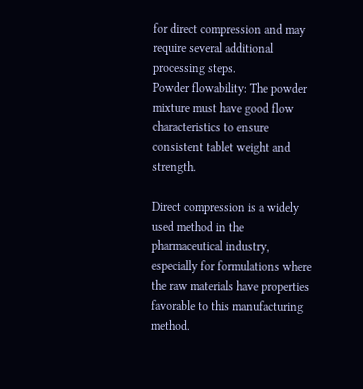for direct compression and may require several additional processing steps.
Powder flowability: The powder mixture must have good flow characteristics to ensure consistent tablet weight and strength.

Direct compression is a widely used method in the pharmaceutical industry, especially for formulations where the raw materials have properties favorable to this manufacturing method.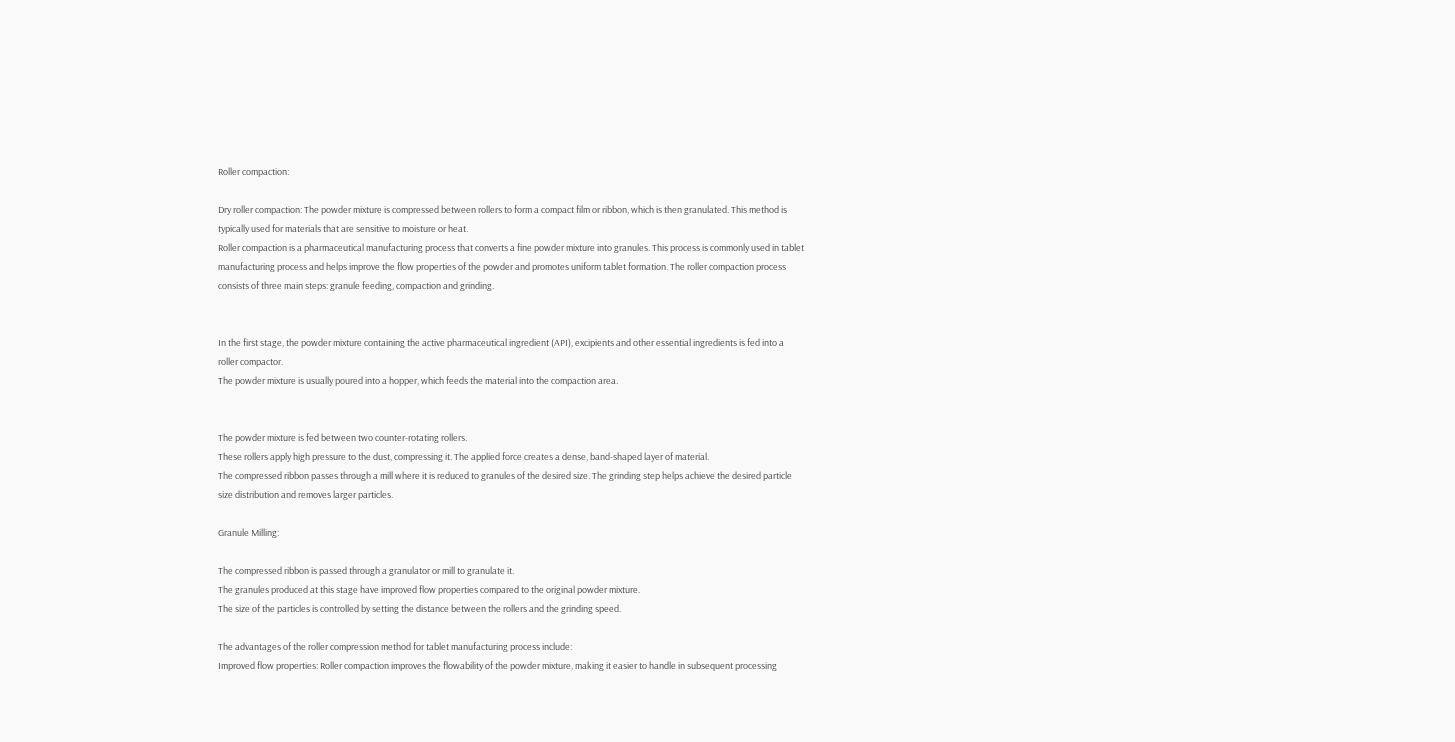Roller compaction:

Dry roller compaction: The powder mixture is compressed between rollers to form a compact film or ribbon, which is then granulated. This method is typically used for materials that are sensitive to moisture or heat.
Roller compaction is a pharmaceutical manufacturing process that converts a fine powder mixture into granules. This process is commonly used in tablet manufacturing process and helps improve the flow properties of the powder and promotes uniform tablet formation. The roller compaction process consists of three main steps: granule feeding, compaction and grinding.


In the first stage, the powder mixture containing the active pharmaceutical ingredient (API), excipients and other essential ingredients is fed into a roller compactor.
The powder mixture is usually poured into a hopper, which feeds the material into the compaction area.


The powder mixture is fed between two counter-rotating rollers.
These rollers apply high pressure to the dust, compressing it. The applied force creates a dense, band-shaped layer of material.
The compressed ribbon passes through a mill where it is reduced to granules of the desired size. The grinding step helps achieve the desired particle size distribution and removes larger particles.

Granule Milling:

The compressed ribbon is passed through a granulator or mill to granulate it.
The granules produced at this stage have improved flow properties compared to the original powder mixture.
The size of the particles is controlled by setting the distance between the rollers and the grinding speed.

The advantages of the roller compression method for tablet manufacturing process include:
Improved flow properties: Roller compaction improves the flowability of the powder mixture, making it easier to handle in subsequent processing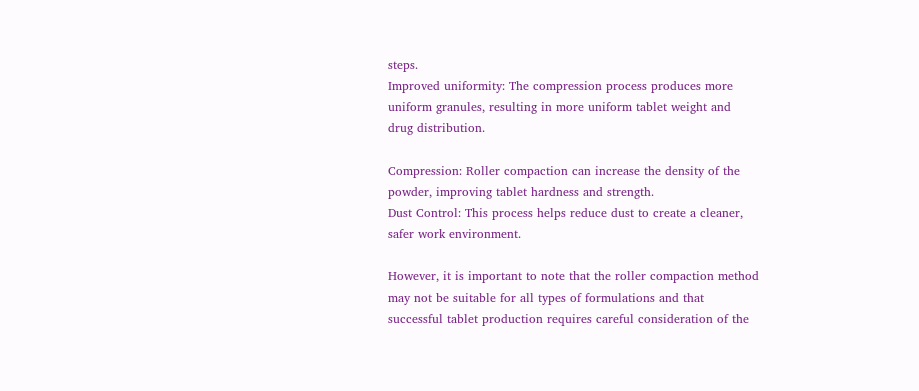steps.
Improved uniformity: The compression process produces more uniform granules, resulting in more uniform tablet weight and drug distribution.

Compression: Roller compaction can increase the density of the powder, improving tablet hardness and strength.
Dust Control: This process helps reduce dust to create a cleaner, safer work environment.

However, it is important to note that the roller compaction method may not be suitable for all types of formulations and that successful tablet production requires careful consideration of the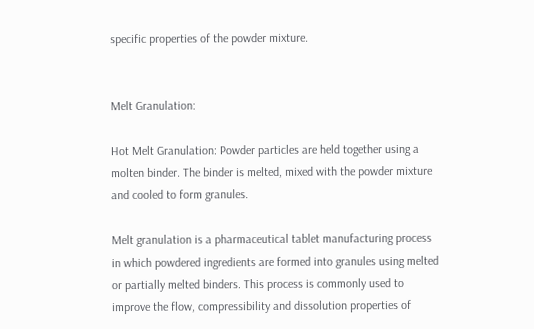specific properties of the powder mixture.


Melt Granulation:

Hot Melt Granulation: Powder particles are held together using a molten binder. The binder is melted, mixed with the powder mixture and cooled to form granules.

Melt granulation is a pharmaceutical tablet manufacturing process in which powdered ingredients are formed into granules using melted or partially melted binders. This process is commonly used to improve the flow, compressibility and dissolution properties of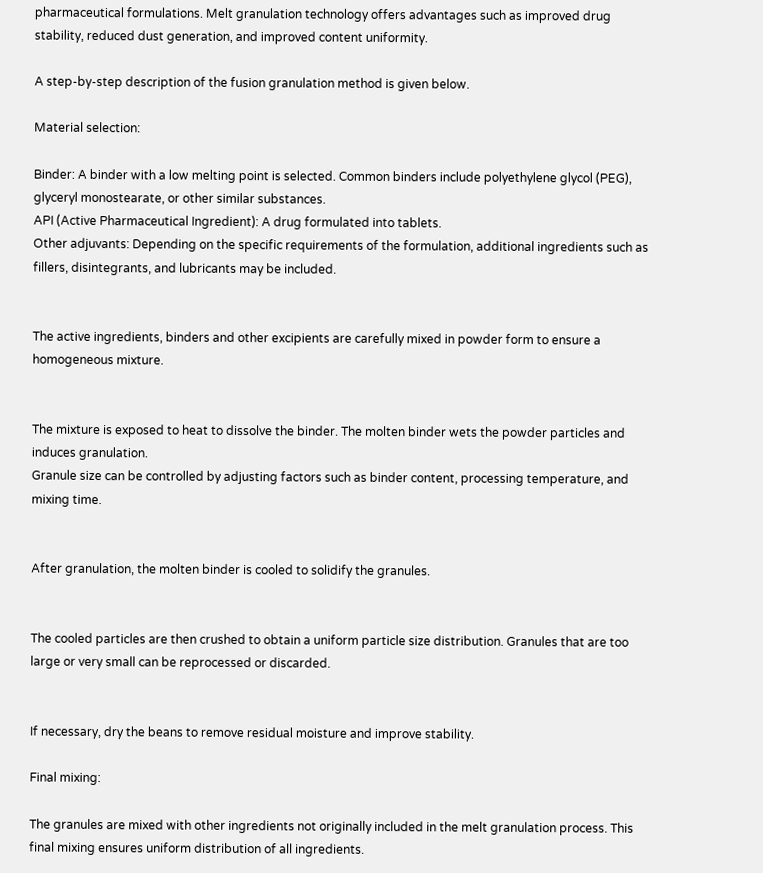pharmaceutical formulations. Melt granulation technology offers advantages such as improved drug stability, reduced dust generation, and improved content uniformity.

A step-by-step description of the fusion granulation method is given below.

Material selection:

Binder: A binder with a low melting point is selected. Common binders include polyethylene glycol (PEG), glyceryl monostearate, or other similar substances.
API (Active Pharmaceutical Ingredient): A drug formulated into tablets.
Other adjuvants: Depending on the specific requirements of the formulation, additional ingredients such as fillers, disintegrants, and lubricants may be included.


The active ingredients, binders and other excipients are carefully mixed in powder form to ensure a homogeneous mixture.


The mixture is exposed to heat to dissolve the binder. The molten binder wets the powder particles and induces granulation.
Granule size can be controlled by adjusting factors such as binder content, processing temperature, and mixing time.


After granulation, the molten binder is cooled to solidify the granules.


The cooled particles are then crushed to obtain a uniform particle size distribution. Granules that are too large or very small can be reprocessed or discarded.


If necessary, dry the beans to remove residual moisture and improve stability.

Final mixing:

The granules are mixed with other ingredients not originally included in the melt granulation process. This final mixing ensures uniform distribution of all ingredients.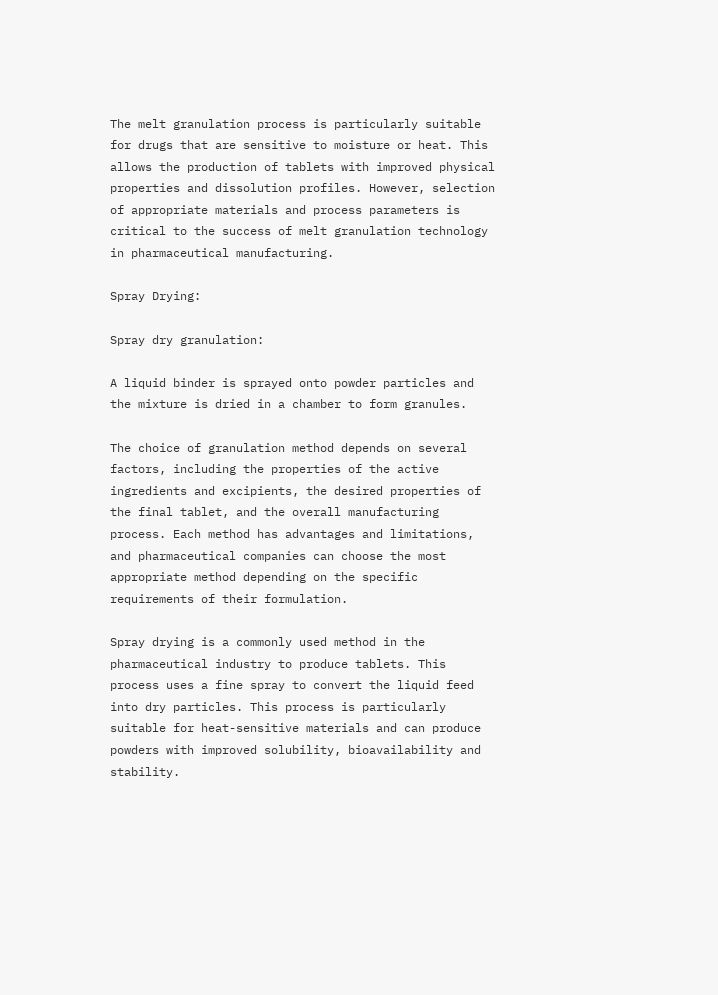The melt granulation process is particularly suitable for drugs that are sensitive to moisture or heat. This allows the production of tablets with improved physical properties and dissolution profiles. However, selection of appropriate materials and process parameters is critical to the success of melt granulation technology in pharmaceutical manufacturing.

Spray Drying:

Spray dry granulation:

A liquid binder is sprayed onto powder particles and the mixture is dried in a chamber to form granules.

The choice of granulation method depends on several factors, including the properties of the active ingredients and excipients, the desired properties of the final tablet, and the overall manufacturing process. Each method has advantages and limitations, and pharmaceutical companies can choose the most appropriate method depending on the specific requirements of their formulation.

Spray drying is a commonly used method in the pharmaceutical industry to produce tablets. This process uses a fine spray to convert the liquid feed into dry particles. This process is particularly suitable for heat-sensitive materials and can produce powders with improved solubility, bioavailability and stability.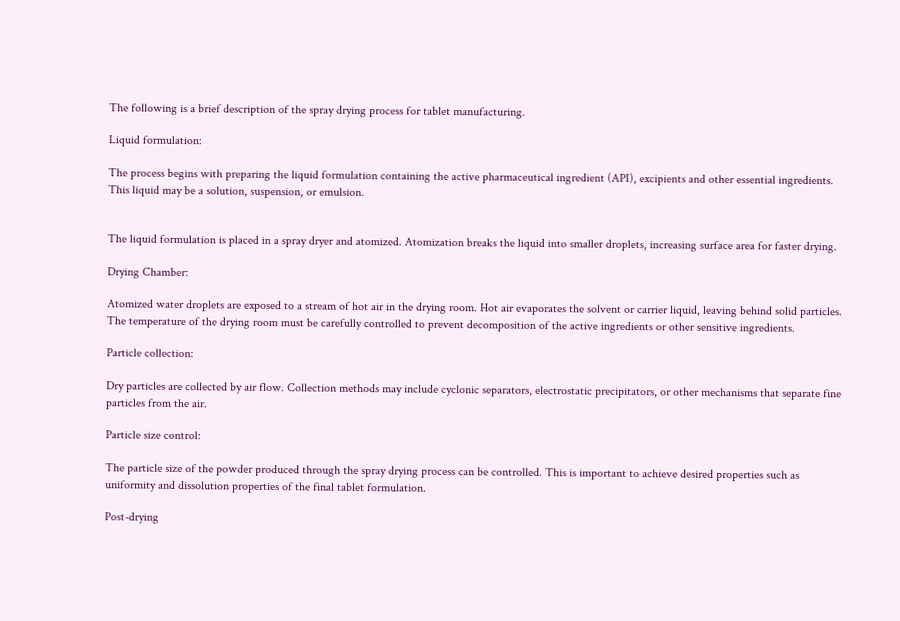The following is a brief description of the spray drying process for tablet manufacturing.

Liquid formulation:

The process begins with preparing the liquid formulation containing the active pharmaceutical ingredient (API), excipients and other essential ingredients. This liquid may be a solution, suspension, or emulsion.


The liquid formulation is placed in a spray dryer and atomized. Atomization breaks the liquid into smaller droplets, increasing surface area for faster drying.

Drying Chamber:

Atomized water droplets are exposed to a stream of hot air in the drying room. Hot air evaporates the solvent or carrier liquid, leaving behind solid particles. The temperature of the drying room must be carefully controlled to prevent decomposition of the active ingredients or other sensitive ingredients.

Particle collection:

Dry particles are collected by air flow. Collection methods may include cyclonic separators, electrostatic precipitators, or other mechanisms that separate fine particles from the air.

Particle size control:

The particle size of the powder produced through the spray drying process can be controlled. This is important to achieve desired properties such as uniformity and dissolution properties of the final tablet formulation.

Post-drying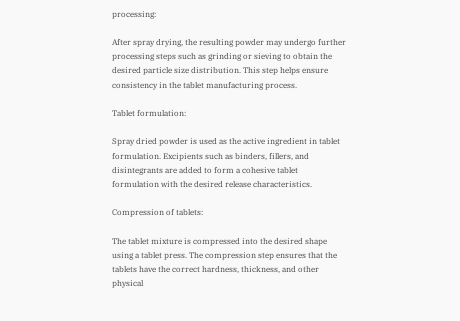processing:

After spray drying, the resulting powder may undergo further processing steps such as grinding or sieving to obtain the desired particle size distribution. This step helps ensure consistency in the tablet manufacturing process.

Tablet formulation:

Spray dried powder is used as the active ingredient in tablet formulation. Excipients such as binders, fillers, and disintegrants are added to form a cohesive tablet formulation with the desired release characteristics.

Compression of tablets:

The tablet mixture is compressed into the desired shape using a tablet press. The compression step ensures that the tablets have the correct hardness, thickness, and other physical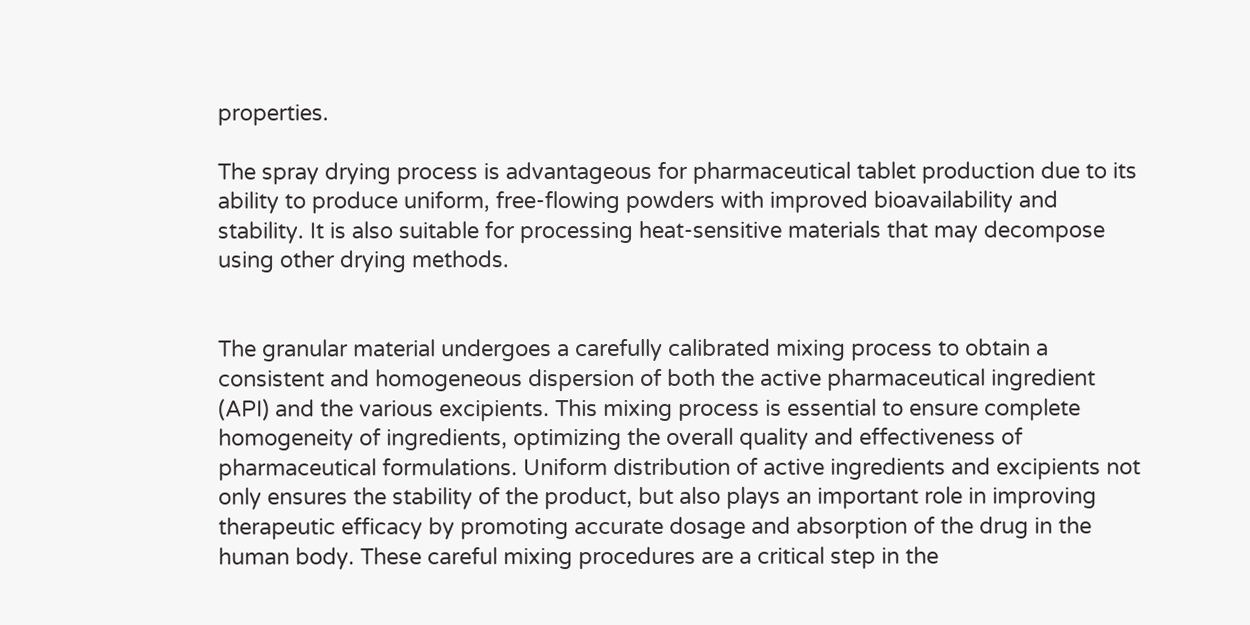properties.

The spray drying process is advantageous for pharmaceutical tablet production due to its ability to produce uniform, free-flowing powders with improved bioavailability and stability. It is also suitable for processing heat-sensitive materials that may decompose using other drying methods.


The granular material undergoes a carefully calibrated mixing process to obtain a consistent and homogeneous dispersion of both the active pharmaceutical ingredient (API) and the various excipients. This mixing process is essential to ensure complete homogeneity of ingredients, optimizing the overall quality and effectiveness of pharmaceutical formulations. Uniform distribution of active ingredients and excipients not only ensures the stability of the product, but also plays an important role in improving therapeutic efficacy by promoting accurate dosage and absorption of the drug in the human body. These careful mixing procedures are a critical step in the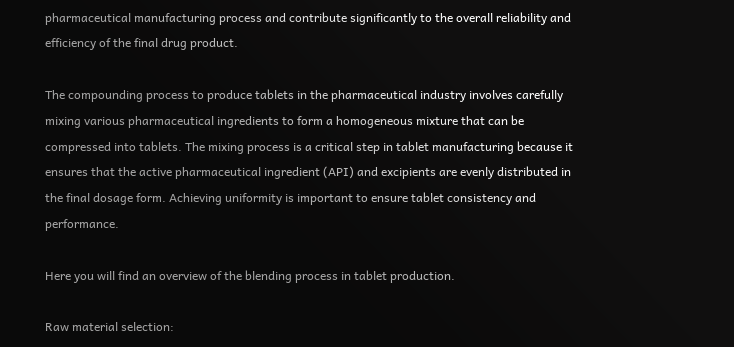pharmaceutical manufacturing process and contribute significantly to the overall reliability and efficiency of the final drug product.

The compounding process to produce tablets in the pharmaceutical industry involves carefully mixing various pharmaceutical ingredients to form a homogeneous mixture that can be compressed into tablets. The mixing process is a critical step in tablet manufacturing because it ensures that the active pharmaceutical ingredient (API) and excipients are evenly distributed in the final dosage form. Achieving uniformity is important to ensure tablet consistency and performance.

Here you will find an overview of the blending process in tablet production.

Raw material selection: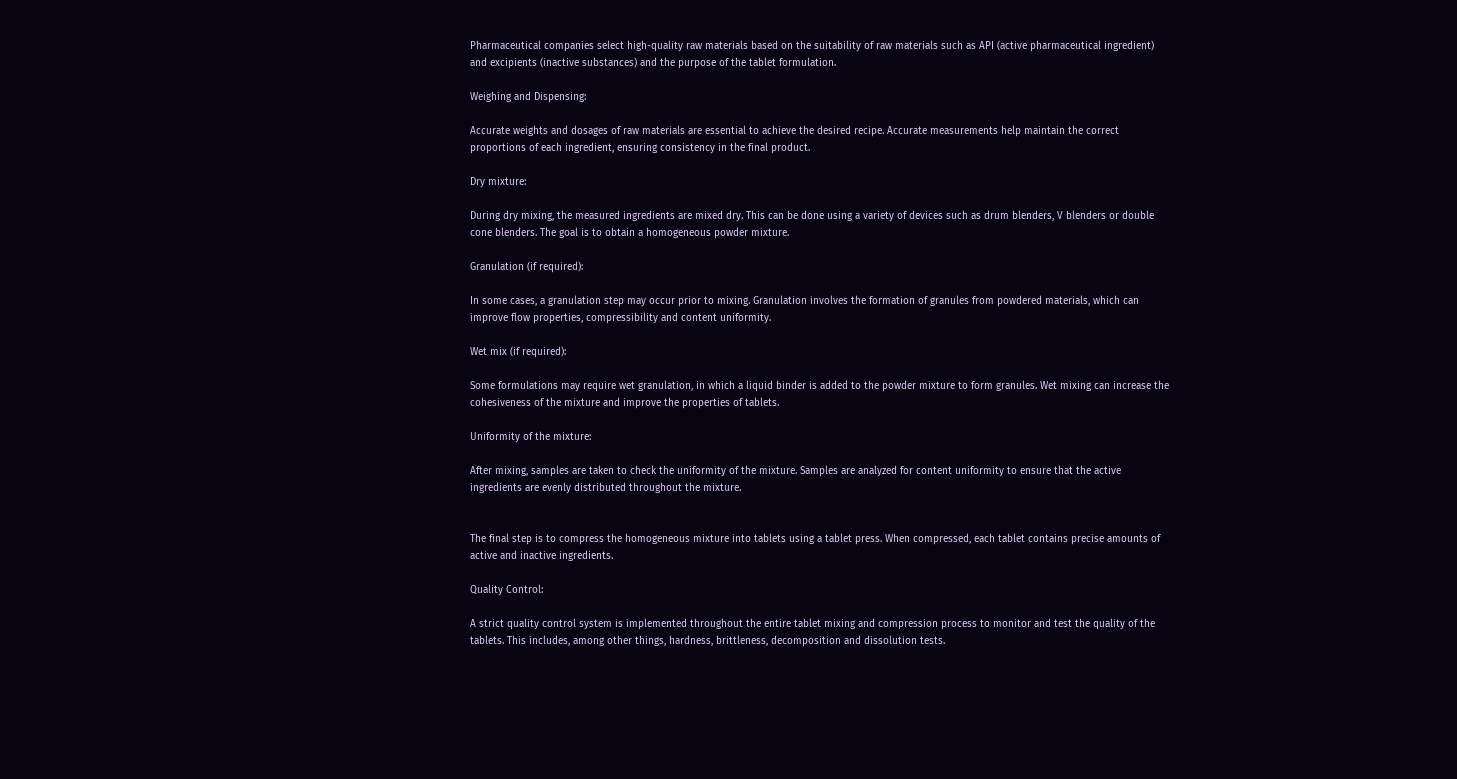Pharmaceutical companies select high-quality raw materials based on the suitability of raw materials such as API (active pharmaceutical ingredient) and excipients (inactive substances) and the purpose of the tablet formulation.

Weighing and Dispensing:

Accurate weights and dosages of raw materials are essential to achieve the desired recipe. Accurate measurements help maintain the correct proportions of each ingredient, ensuring consistency in the final product.

Dry mixture:

During dry mixing, the measured ingredients are mixed dry. This can be done using a variety of devices such as drum blenders, V blenders or double cone blenders. The goal is to obtain a homogeneous powder mixture.

Granulation (if required):

In some cases, a granulation step may occur prior to mixing. Granulation involves the formation of granules from powdered materials, which can improve flow properties, compressibility and content uniformity.

Wet mix (if required):

Some formulations may require wet granulation, in which a liquid binder is added to the powder mixture to form granules. Wet mixing can increase the cohesiveness of the mixture and improve the properties of tablets.

Uniformity of the mixture:

After mixing, samples are taken to check the uniformity of the mixture. Samples are analyzed for content uniformity to ensure that the active ingredients are evenly distributed throughout the mixture.


The final step is to compress the homogeneous mixture into tablets using a tablet press. When compressed, each tablet contains precise amounts of active and inactive ingredients.

Quality Control:

A strict quality control system is implemented throughout the entire tablet mixing and compression process to monitor and test the quality of the tablets. This includes, among other things, hardness, brittleness, decomposition and dissolution tests.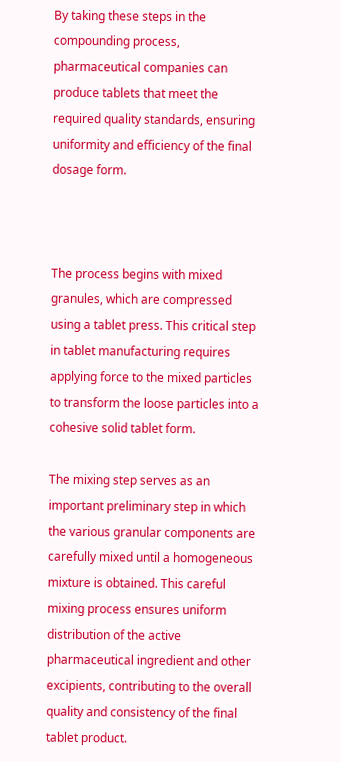By taking these steps in the compounding process, pharmaceutical companies can produce tablets that meet the required quality standards, ensuring uniformity and efficiency of the final dosage form.



The process begins with mixed granules, which are compressed using a tablet press. This critical step in tablet manufacturing requires applying force to the mixed particles to transform the loose particles into a cohesive solid tablet form.

The mixing step serves as an important preliminary step in which the various granular components are carefully mixed until a homogeneous mixture is obtained. This careful mixing process ensures uniform distribution of the active pharmaceutical ingredient and other excipients, contributing to the overall quality and consistency of the final tablet product.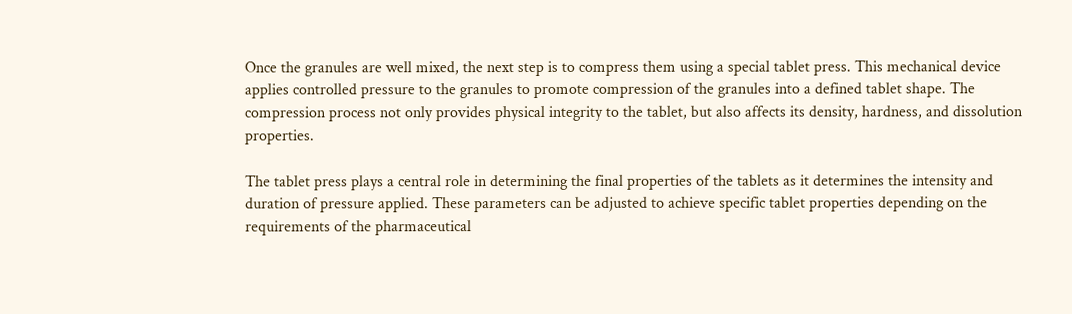Once the granules are well mixed, the next step is to compress them using a special tablet press. This mechanical device applies controlled pressure to the granules to promote compression of the granules into a defined tablet shape. The compression process not only provides physical integrity to the tablet, but also affects its density, hardness, and dissolution properties.

The tablet press plays a central role in determining the final properties of the tablets as it determines the intensity and duration of pressure applied. These parameters can be adjusted to achieve specific tablet properties depending on the requirements of the pharmaceutical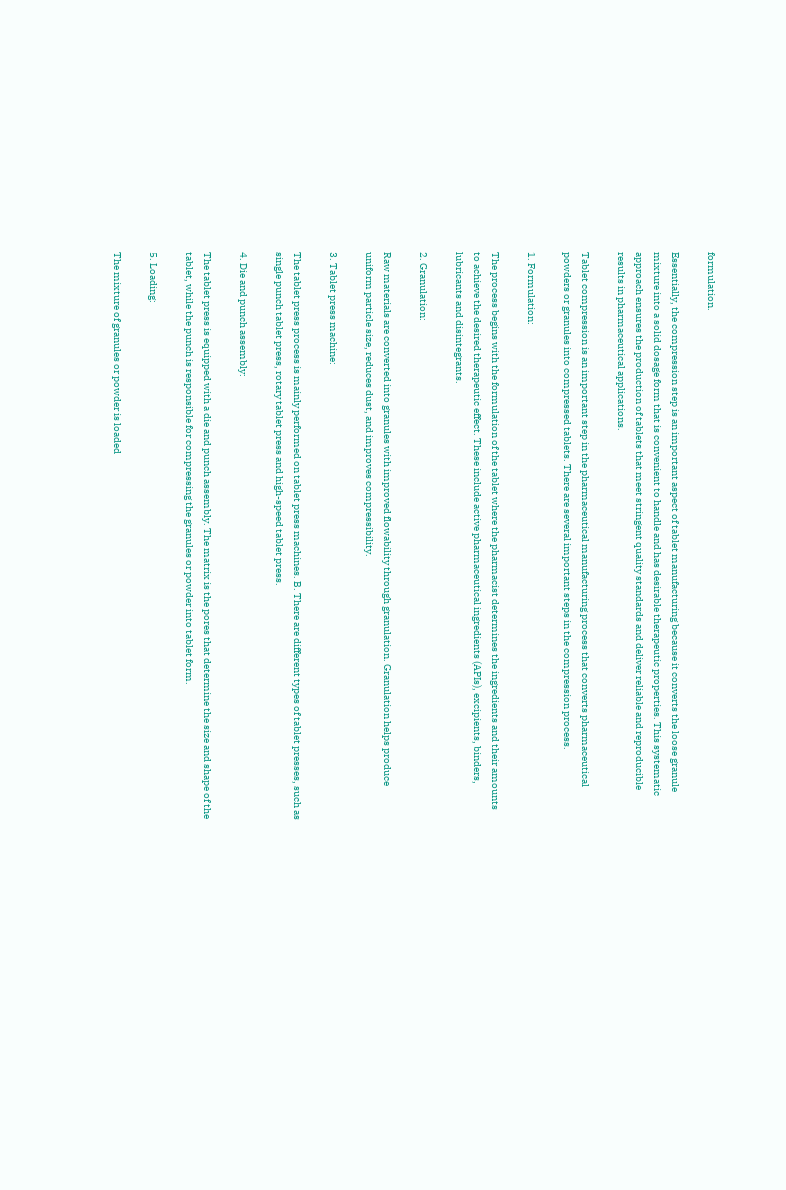formulation.

Essentially, the compression step is an important aspect of tablet manufacturing because it converts the loose granule mixture into a solid dosage form that is convenient to handle and has desirable therapeutic properties. This systematic approach ensures the production of tablets that meet stringent quality standards and deliver reliable and reproducible results in pharmaceutical applications.

Tablet compression is an important step in the pharmaceutical manufacturing process that converts pharmaceutical powders or granules into compressed tablets. There are several important steps in the compression process.

1. Formulation:

The process begins with the formulation of the tablet where the pharmacist determines the ingredients and their amounts to achieve the desired therapeutic effect. These include active pharmaceutical ingredients (APIs), excipients, binders, lubricants and disintegrants.

2. Granulation:

Raw materials are converted into granules with improved flowability through granulation. Granulation helps produce uniform particle size, reduces dust, and improves compressibility.

3. Tablet press machine:

The tablet press process is mainly performed on tablet press machines. B. There are different types of tablet presses, such as single punch tablet press, rotary tablet press and high-speed tablet press.

4. Die and punch assembly:

The tablet press is equipped with a die and punch assembly. The matrix is the pores that determine the size and shape of the tablet, while the punch is responsible for compressing the granules or powder into tablet form.

5. Loading:

The mixture of granules or powder is loaded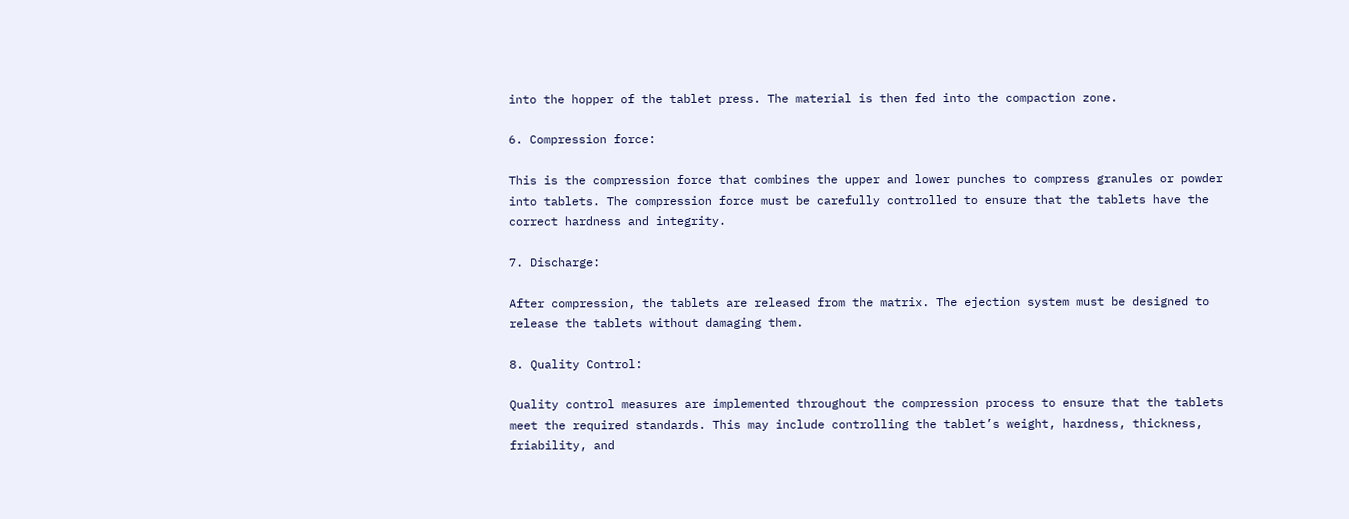into the hopper of the tablet press. The material is then fed into the compaction zone.

6. Compression force:

This is the compression force that combines the upper and lower punches to compress granules or powder into tablets. The compression force must be carefully controlled to ensure that the tablets have the correct hardness and integrity.

7. Discharge:

After compression, the tablets are released from the matrix. The ejection system must be designed to release the tablets without damaging them.

8. Quality Control:

Quality control measures are implemented throughout the compression process to ensure that the tablets meet the required standards. This may include controlling the tablet’s weight, hardness, thickness, friability, and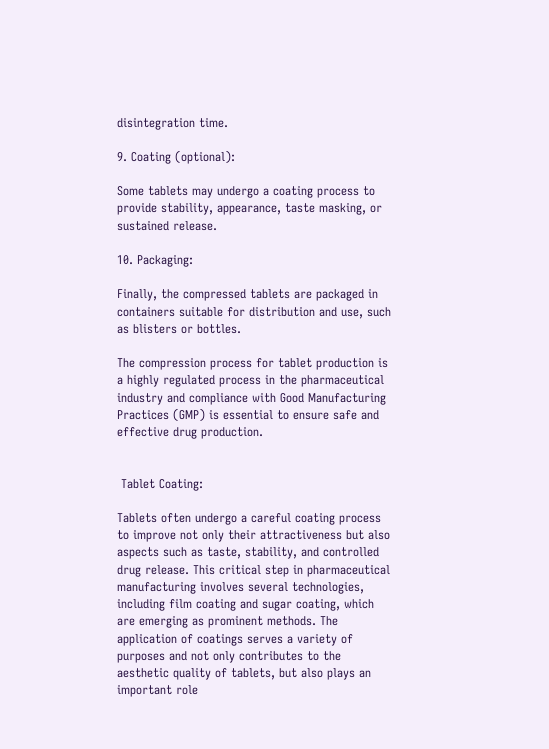disintegration time.

9. Coating (optional):

Some tablets may undergo a coating process to provide stability, appearance, taste masking, or sustained release.

10. Packaging:

Finally, the compressed tablets are packaged in containers suitable for distribution and use, such as blisters or bottles.

The compression process for tablet production is a highly regulated process in the pharmaceutical industry and compliance with Good Manufacturing Practices (GMP) is essential to ensure safe and effective drug production.


 Tablet Coating:

Tablets often undergo a careful coating process to improve not only their attractiveness but also aspects such as taste, stability, and controlled drug release. This critical step in pharmaceutical manufacturing involves several technologies, including film coating and sugar coating, which are emerging as prominent methods. The application of coatings serves a variety of purposes and not only contributes to the aesthetic quality of tablets, but also plays an important role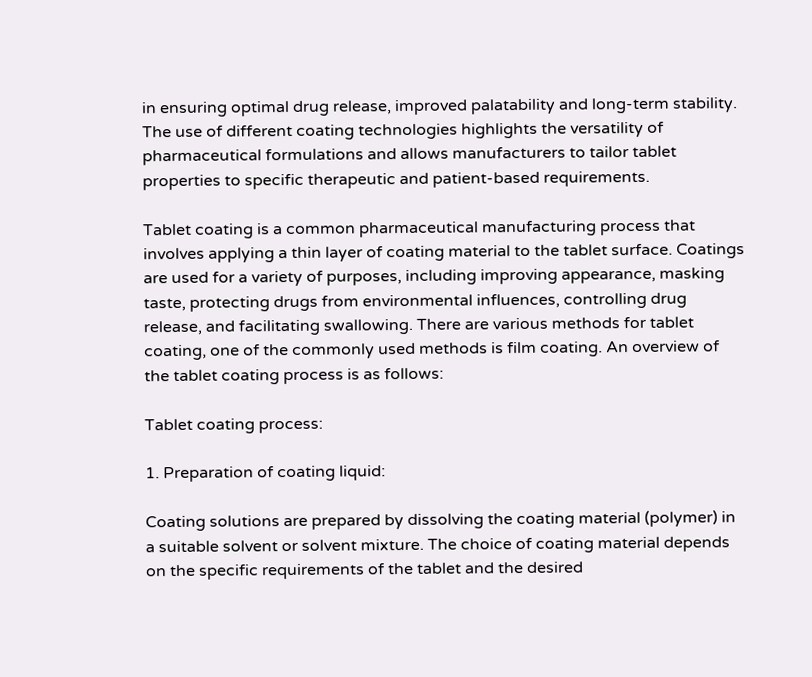in ensuring optimal drug release, improved palatability and long-term stability. The use of different coating technologies highlights the versatility of pharmaceutical formulations and allows manufacturers to tailor tablet properties to specific therapeutic and patient-based requirements.

Tablet coating is a common pharmaceutical manufacturing process that involves applying a thin layer of coating material to the tablet surface. Coatings are used for a variety of purposes, including improving appearance, masking taste, protecting drugs from environmental influences, controlling drug release, and facilitating swallowing. There are various methods for tablet coating, one of the commonly used methods is film coating. An overview of the tablet coating process is as follows:

Tablet coating process:

1. Preparation of coating liquid:

Coating solutions are prepared by dissolving the coating material (polymer) in a suitable solvent or solvent mixture. The choice of coating material depends on the specific requirements of the tablet and the desired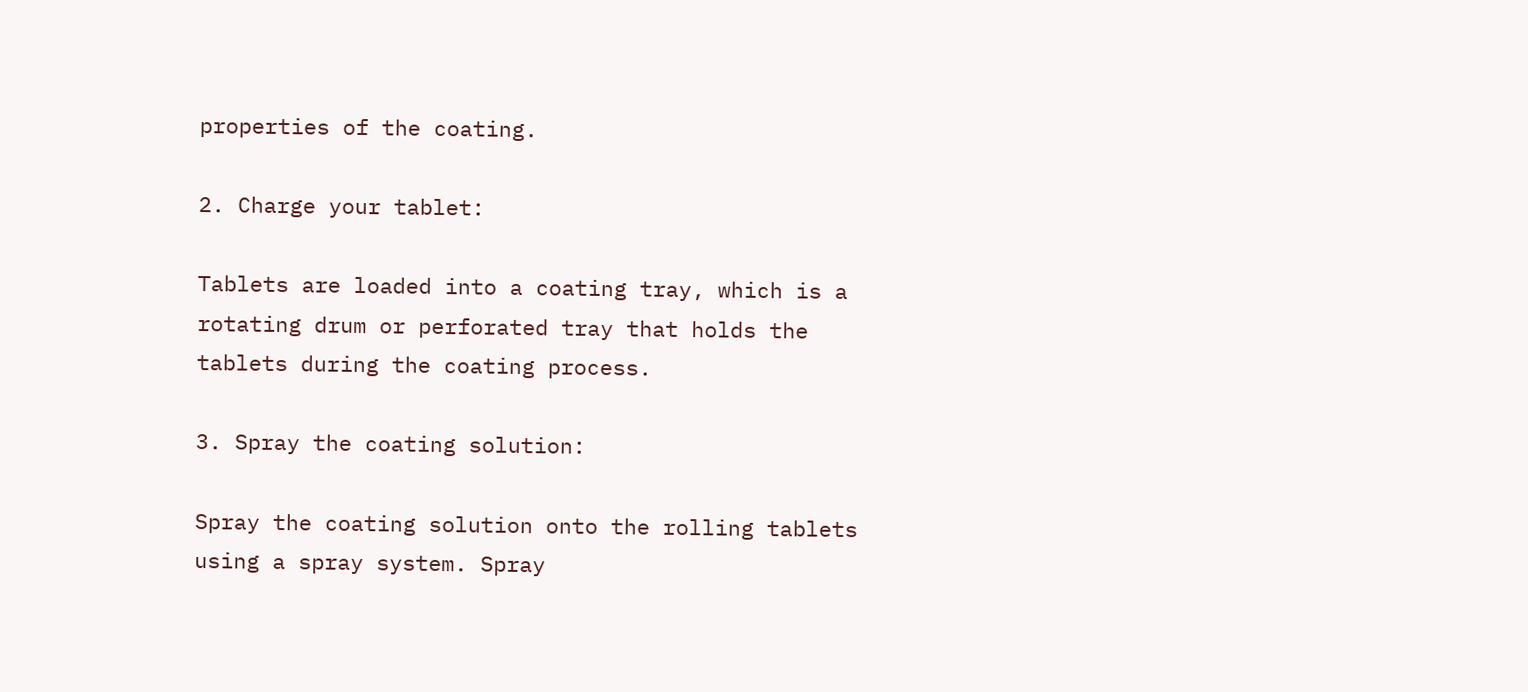properties of the coating.

2. Charge your tablet:

Tablets are loaded into a coating tray, which is a rotating drum or perforated tray that holds the tablets during the coating process.

3. Spray the coating solution:

Spray the coating solution onto the rolling tablets using a spray system. Spray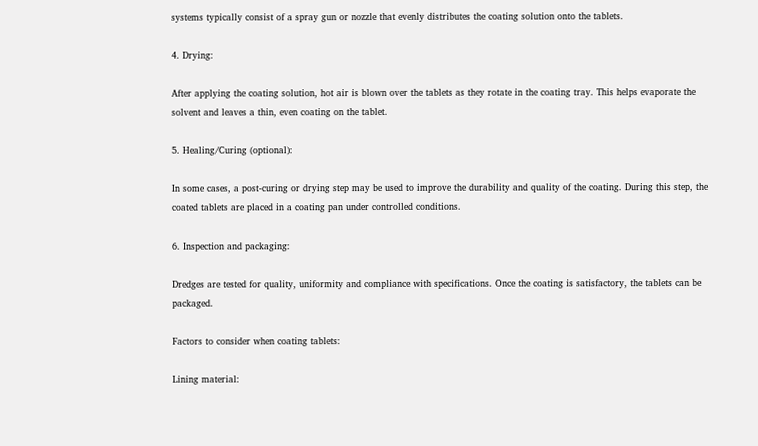systems typically consist of a spray gun or nozzle that evenly distributes the coating solution onto the tablets.

4. Drying:

After applying the coating solution, hot air is blown over the tablets as they rotate in the coating tray. This helps evaporate the solvent and leaves a thin, even coating on the tablet.

5. Healing/Curing (optional):

In some cases, a post-curing or drying step may be used to improve the durability and quality of the coating. During this step, the coated tablets are placed in a coating pan under controlled conditions.

6. Inspection and packaging:

Dredges are tested for quality, uniformity and compliance with specifications. Once the coating is satisfactory, the tablets can be packaged.

Factors to consider when coating tablets:

Lining material: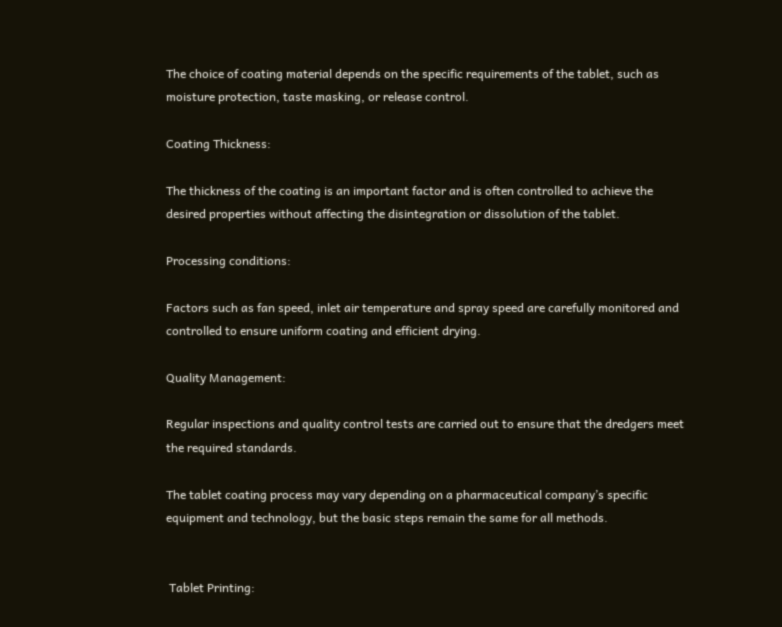The choice of coating material depends on the specific requirements of the tablet, such as moisture protection, taste masking, or release control.

Coating Thickness:

The thickness of the coating is an important factor and is often controlled to achieve the desired properties without affecting the disintegration or dissolution of the tablet.

Processing conditions:

Factors such as fan speed, inlet air temperature and spray speed are carefully monitored and controlled to ensure uniform coating and efficient drying.

Quality Management:

Regular inspections and quality control tests are carried out to ensure that the dredgers meet the required standards.

The tablet coating process may vary depending on a pharmaceutical company’s specific equipment and technology, but the basic steps remain the same for all methods.


 Tablet Printing: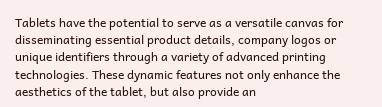Tablets have the potential to serve as a versatile canvas for disseminating essential product details, company logos or unique identifiers through a variety of advanced printing technologies. These dynamic features not only enhance the aesthetics of the tablet, but also provide an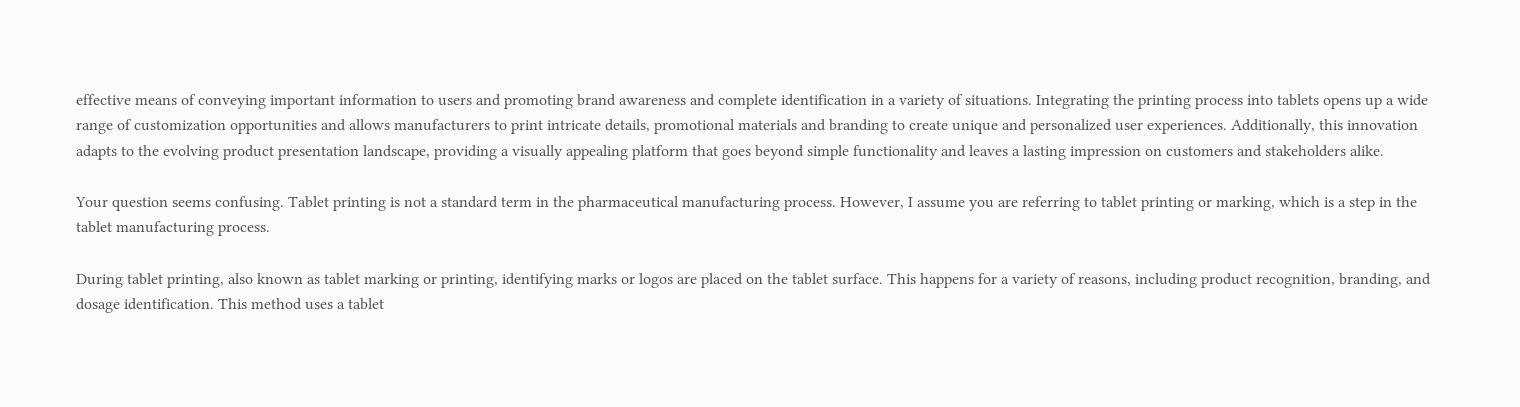effective means of conveying important information to users and promoting brand awareness and complete identification in a variety of situations. Integrating the printing process into tablets opens up a wide range of customization opportunities and allows manufacturers to print intricate details, promotional materials and branding to create unique and personalized user experiences. Additionally, this innovation adapts to the evolving product presentation landscape, providing a visually appealing platform that goes beyond simple functionality and leaves a lasting impression on customers and stakeholders alike.

Your question seems confusing. Tablet printing is not a standard term in the pharmaceutical manufacturing process. However, I assume you are referring to tablet printing or marking, which is a step in the tablet manufacturing process.

During tablet printing, also known as tablet marking or printing, identifying marks or logos are placed on the tablet surface. This happens for a variety of reasons, including product recognition, branding, and dosage identification. This method uses a tablet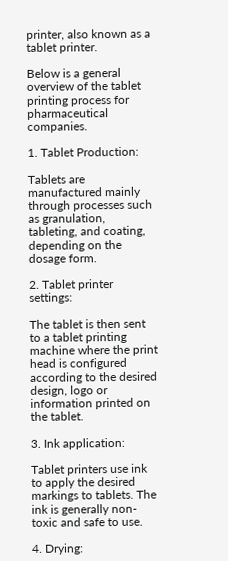printer, also known as a tablet printer.

Below is a general overview of the tablet printing process for pharmaceutical companies.

1. Tablet Production:

Tablets are manufactured mainly through processes such as granulation, tableting, and coating, depending on the dosage form.

2. Tablet printer settings:

The tablet is then sent to a tablet printing machine where the print head is configured according to the desired design, logo or information printed on the tablet.

3. Ink application:

Tablet printers use ink to apply the desired markings to tablets. The ink is generally non-toxic and safe to use.

4. Drying: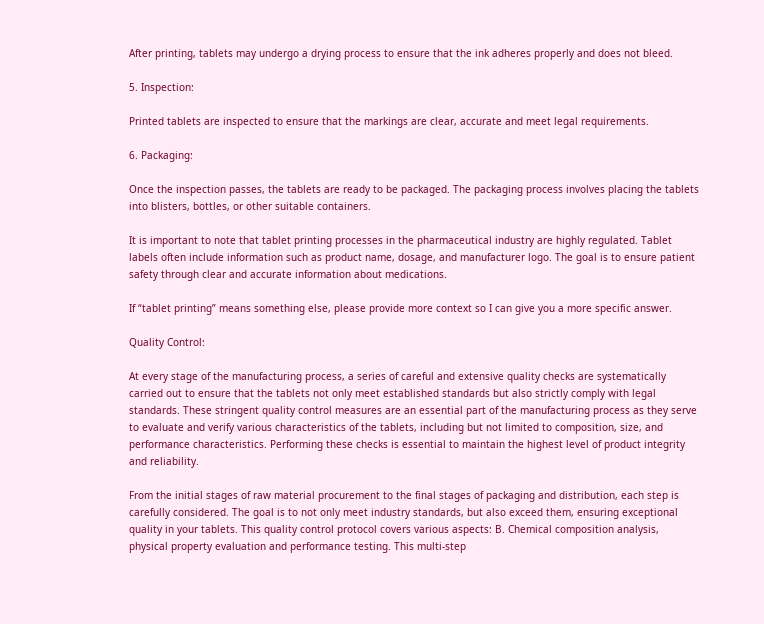After printing, tablets may undergo a drying process to ensure that the ink adheres properly and does not bleed.

5. Inspection:

Printed tablets are inspected to ensure that the markings are clear, accurate and meet legal requirements.

6. Packaging:

Once the inspection passes, the tablets are ready to be packaged. The packaging process involves placing the tablets into blisters, bottles, or other suitable containers.

It is important to note that tablet printing processes in the pharmaceutical industry are highly regulated. Tablet labels often include information such as product name, dosage, and manufacturer logo. The goal is to ensure patient safety through clear and accurate information about medications.

If “tablet printing” means something else, please provide more context so I can give you a more specific answer.

Quality Control:

At every stage of the manufacturing process, a series of careful and extensive quality checks are systematically carried out to ensure that the tablets not only meet established standards but also strictly comply with legal standards. These stringent quality control measures are an essential part of the manufacturing process as they serve to evaluate and verify various characteristics of the tablets, including but not limited to composition, size, and performance characteristics. Performing these checks is essential to maintain the highest level of product integrity and reliability.

From the initial stages of raw material procurement to the final stages of packaging and distribution, each step is carefully considered. The goal is to not only meet industry standards, but also exceed them, ensuring exceptional quality in your tablets. This quality control protocol covers various aspects: B. Chemical composition analysis, physical property evaluation and performance testing. This multi-step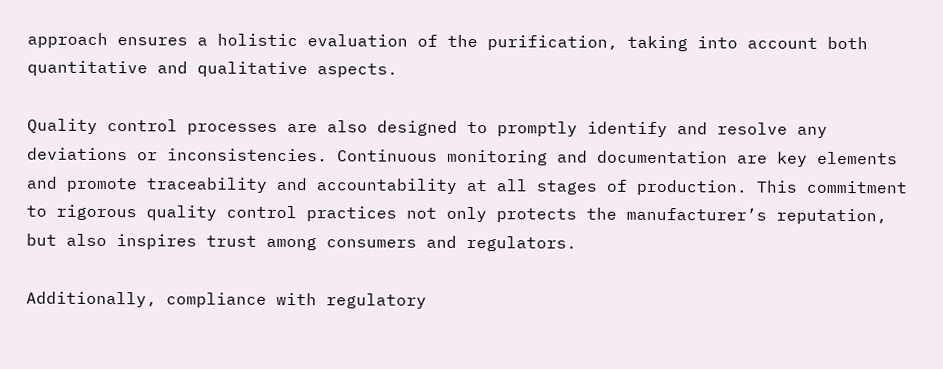approach ensures a holistic evaluation of the purification, taking into account both quantitative and qualitative aspects.

Quality control processes are also designed to promptly identify and resolve any deviations or inconsistencies. Continuous monitoring and documentation are key elements and promote traceability and accountability at all stages of production. This commitment to rigorous quality control practices not only protects the manufacturer’s reputation, but also inspires trust among consumers and regulators.

Additionally, compliance with regulatory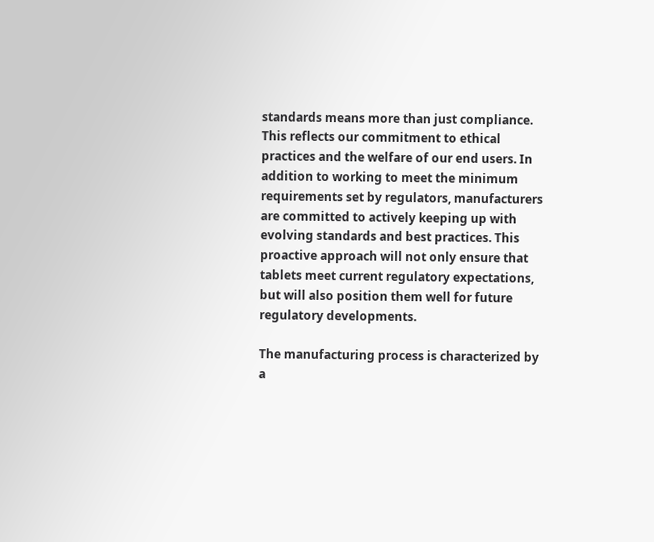standards means more than just compliance. This reflects our commitment to ethical practices and the welfare of our end users. In addition to working to meet the minimum requirements set by regulators, manufacturers are committed to actively keeping up with evolving standards and best practices. This proactive approach will not only ensure that tablets meet current regulatory expectations, but will also position them well for future regulatory developments.

The manufacturing process is characterized by a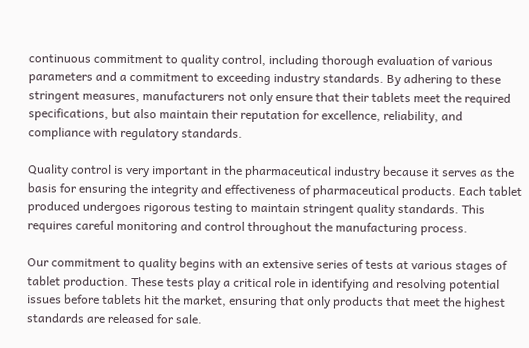continuous commitment to quality control, including thorough evaluation of various parameters and a commitment to exceeding industry standards. By adhering to these stringent measures, manufacturers not only ensure that their tablets meet the required specifications, but also maintain their reputation for excellence, reliability, and compliance with regulatory standards.

Quality control is very important in the pharmaceutical industry because it serves as the basis for ensuring the integrity and effectiveness of pharmaceutical products. Each tablet produced undergoes rigorous testing to maintain stringent quality standards. This requires careful monitoring and control throughout the manufacturing process.

Our commitment to quality begins with an extensive series of tests at various stages of tablet production. These tests play a critical role in identifying and resolving potential issues before tablets hit the market, ensuring that only products that meet the highest standards are released for sale.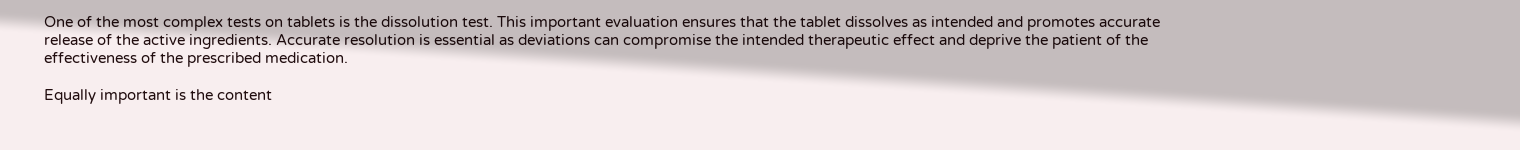One of the most complex tests on tablets is the dissolution test. This important evaluation ensures that the tablet dissolves as intended and promotes accurate release of the active ingredients. Accurate resolution is essential as deviations can compromise the intended therapeutic effect and deprive the patient of the effectiveness of the prescribed medication.

Equally important is the content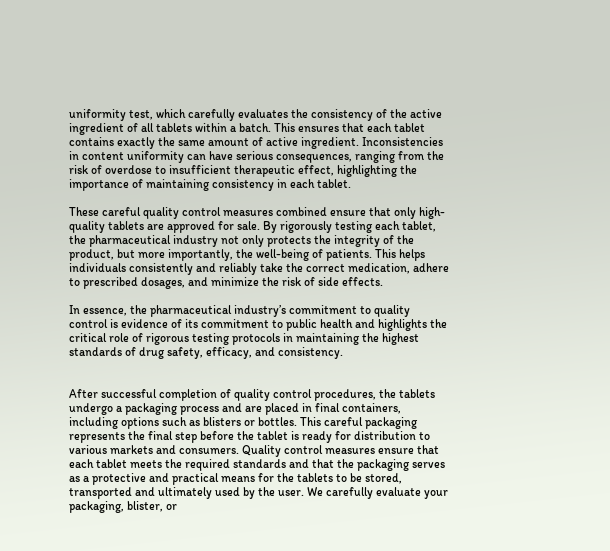uniformity test, which carefully evaluates the consistency of the active ingredient of all tablets within a batch. This ensures that each tablet contains exactly the same amount of active ingredient. Inconsistencies in content uniformity can have serious consequences, ranging from the risk of overdose to insufficient therapeutic effect, highlighting the importance of maintaining consistency in each tablet.

These careful quality control measures combined ensure that only high-quality tablets are approved for sale. By rigorously testing each tablet, the pharmaceutical industry not only protects the integrity of the product, but more importantly, the well-being of patients. This helps individuals consistently and reliably take the correct medication, adhere to prescribed dosages, and minimize the risk of side effects.

In essence, the pharmaceutical industry’s commitment to quality control is evidence of its commitment to public health and highlights the critical role of rigorous testing protocols in maintaining the highest standards of drug safety, efficacy, and consistency.


After successful completion of quality control procedures, the tablets undergo a packaging process and are placed in final containers, including options such as blisters or bottles. This careful packaging represents the final step before the tablet is ready for distribution to various markets and consumers. Quality control measures ensure that each tablet meets the required standards and that the packaging serves as a protective and practical means for the tablets to be stored, transported and ultimately used by the user. We carefully evaluate your packaging, blister, or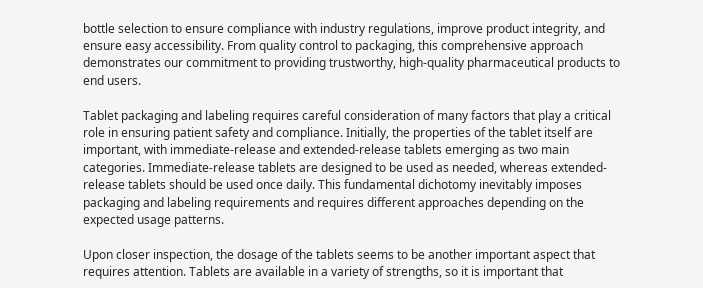bottle selection to ensure compliance with industry regulations, improve product integrity, and ensure easy accessibility. From quality control to packaging, this comprehensive approach demonstrates our commitment to providing trustworthy, high-quality pharmaceutical products to end users.

Tablet packaging and labeling requires careful consideration of many factors that play a critical role in ensuring patient safety and compliance. Initially, the properties of the tablet itself are important, with immediate-release and extended-release tablets emerging as two main categories. Immediate-release tablets are designed to be used as needed, whereas extended-release tablets should be used once daily. This fundamental dichotomy inevitably imposes packaging and labeling requirements and requires different approaches depending on the expected usage patterns.

Upon closer inspection, the dosage of the tablets seems to be another important aspect that requires attention. Tablets are available in a variety of strengths, so it is important that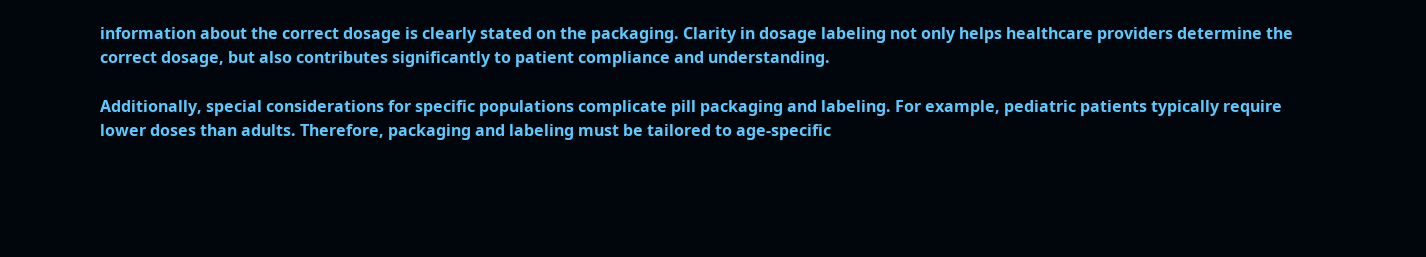information about the correct dosage is clearly stated on the packaging. Clarity in dosage labeling not only helps healthcare providers determine the correct dosage, but also contributes significantly to patient compliance and understanding.

Additionally, special considerations for specific populations complicate pill packaging and labeling. For example, pediatric patients typically require lower doses than adults. Therefore, packaging and labeling must be tailored to age-specific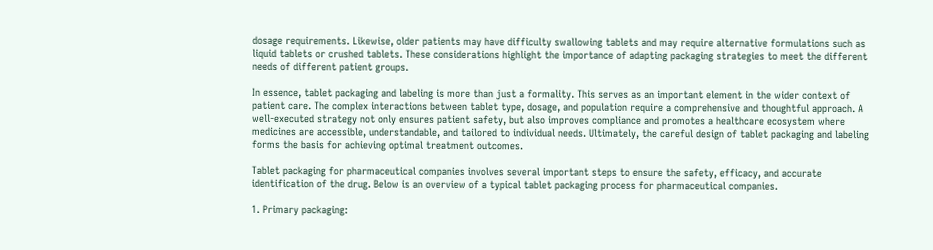dosage requirements. Likewise, older patients may have difficulty swallowing tablets and may require alternative formulations such as liquid tablets or crushed tablets. These considerations highlight the importance of adapting packaging strategies to meet the different needs of different patient groups.

In essence, tablet packaging and labeling is more than just a formality. This serves as an important element in the wider context of patient care. The complex interactions between tablet type, dosage, and population require a comprehensive and thoughtful approach. A well-executed strategy not only ensures patient safety, but also improves compliance and promotes a healthcare ecosystem where medicines are accessible, understandable, and tailored to individual needs. Ultimately, the careful design of tablet packaging and labeling forms the basis for achieving optimal treatment outcomes.

Tablet packaging for pharmaceutical companies involves several important steps to ensure the safety, efficacy, and accurate identification of the drug. Below is an overview of a typical tablet packaging process for pharmaceutical companies.

1. Primary packaging: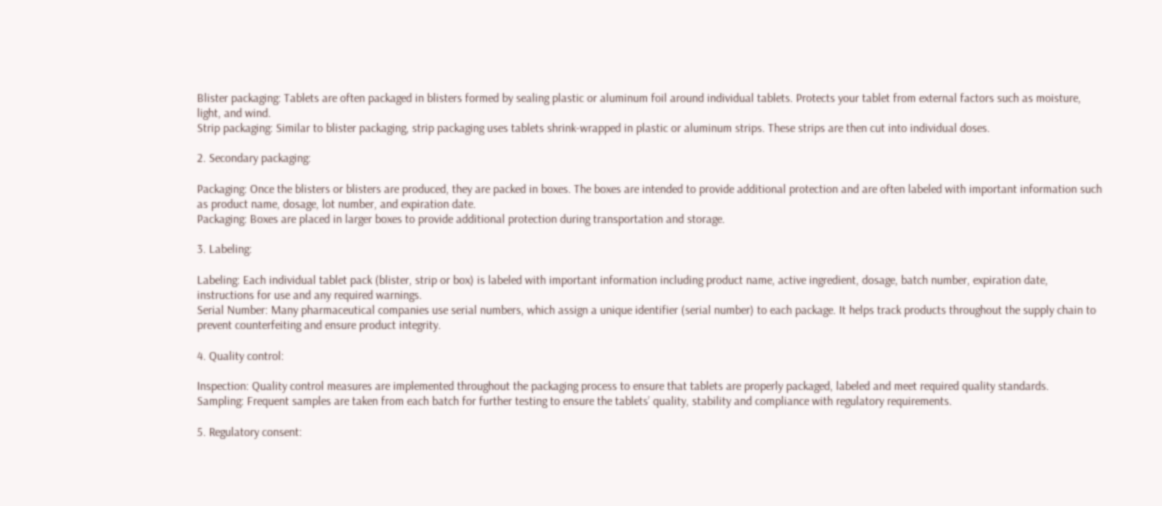Blister packaging: Tablets are often packaged in blisters formed by sealing plastic or aluminum foil around individual tablets. Protects your tablet from external factors such as moisture, light, and wind.
Strip packaging: Similar to blister packaging, strip packaging uses tablets shrink-wrapped in plastic or aluminum strips. These strips are then cut into individual doses.

2. Secondary packaging:

Packaging: Once the blisters or blisters are produced, they are packed in boxes. The boxes are intended to provide additional protection and are often labeled with important information such as product name, dosage, lot number, and expiration date.
Packaging: Boxes are placed in larger boxes to provide additional protection during transportation and storage.

3. Labeling:

Labeling: Each individual tablet pack (blister, strip or box) is labeled with important information including product name, active ingredient, dosage, batch number, expiration date, instructions for use and any required warnings.
Serial Number: Many pharmaceutical companies use serial numbers, which assign a unique identifier (serial number) to each package. It helps track products throughout the supply chain to prevent counterfeiting and ensure product integrity.

4. Quality control:

Inspection: Quality control measures are implemented throughout the packaging process to ensure that tablets are properly packaged, labeled and meet required quality standards.
Sampling: Frequent samples are taken from each batch for further testing to ensure the tablets’ quality, stability and compliance with regulatory requirements.

5. Regulatory consent: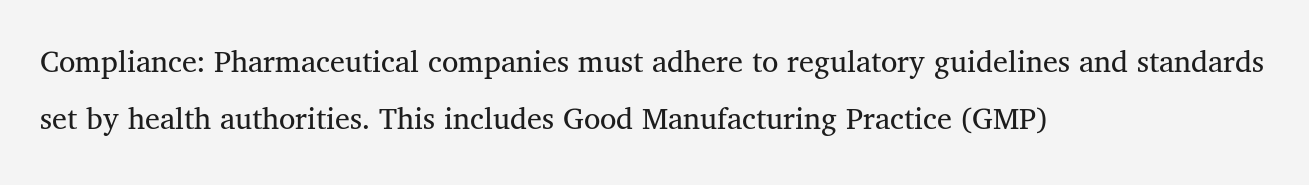Compliance: Pharmaceutical companies must adhere to regulatory guidelines and standards set by health authorities. This includes Good Manufacturing Practice (GMP)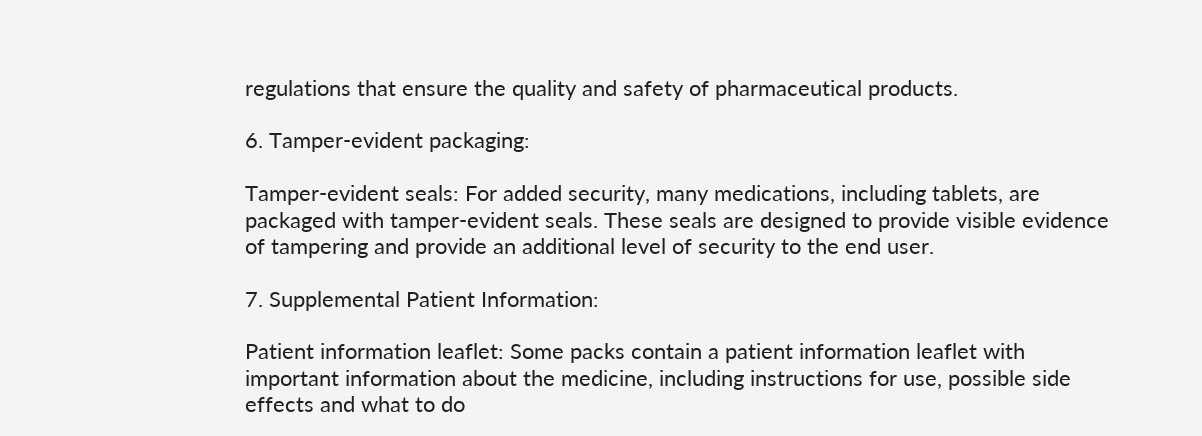regulations that ensure the quality and safety of pharmaceutical products.

6. Tamper-evident packaging:

Tamper-evident seals: For added security, many medications, including tablets, are packaged with tamper-evident seals. These seals are designed to provide visible evidence of tampering and provide an additional level of security to the end user.

7. Supplemental Patient Information:

Patient information leaflet: Some packs contain a patient information leaflet with important information about the medicine, including instructions for use, possible side effects and what to do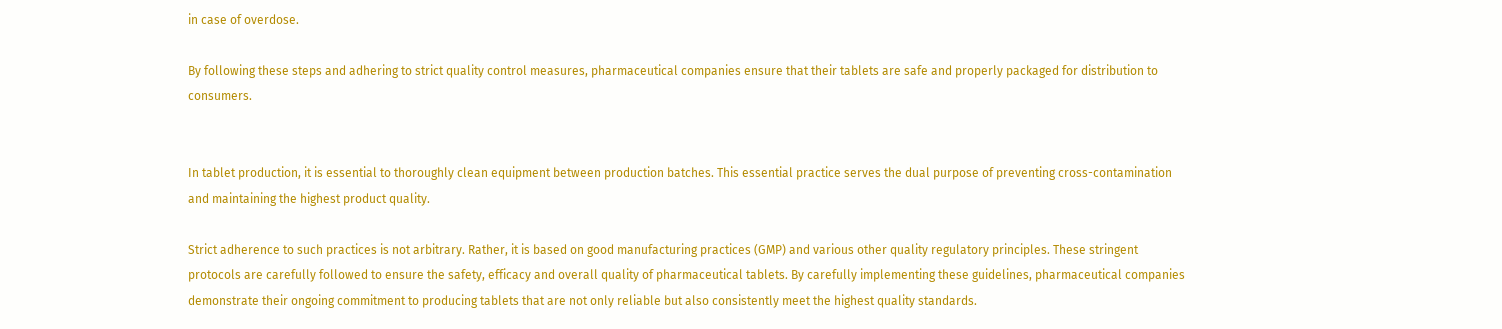in case of overdose.

By following these steps and adhering to strict quality control measures, pharmaceutical companies ensure that their tablets are safe and properly packaged for distribution to consumers.


In tablet production, it is essential to thoroughly clean equipment between production batches. This essential practice serves the dual purpose of preventing cross-contamination and maintaining the highest product quality.

Strict adherence to such practices is not arbitrary. Rather, it is based on good manufacturing practices (GMP) and various other quality regulatory principles. These stringent protocols are carefully followed to ensure the safety, efficacy and overall quality of pharmaceutical tablets. By carefully implementing these guidelines, pharmaceutical companies demonstrate their ongoing commitment to producing tablets that are not only reliable but also consistently meet the highest quality standards.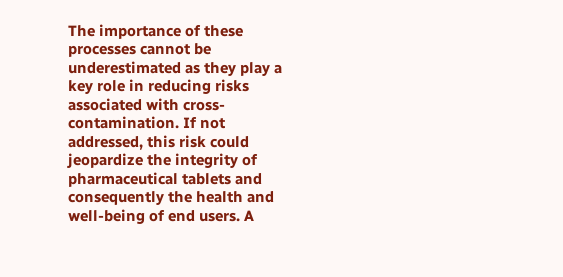The importance of these processes cannot be underestimated as they play a key role in reducing risks associated with cross-contamination. If not addressed, this risk could jeopardize the integrity of pharmaceutical tablets and consequently the health and well-being of end users. A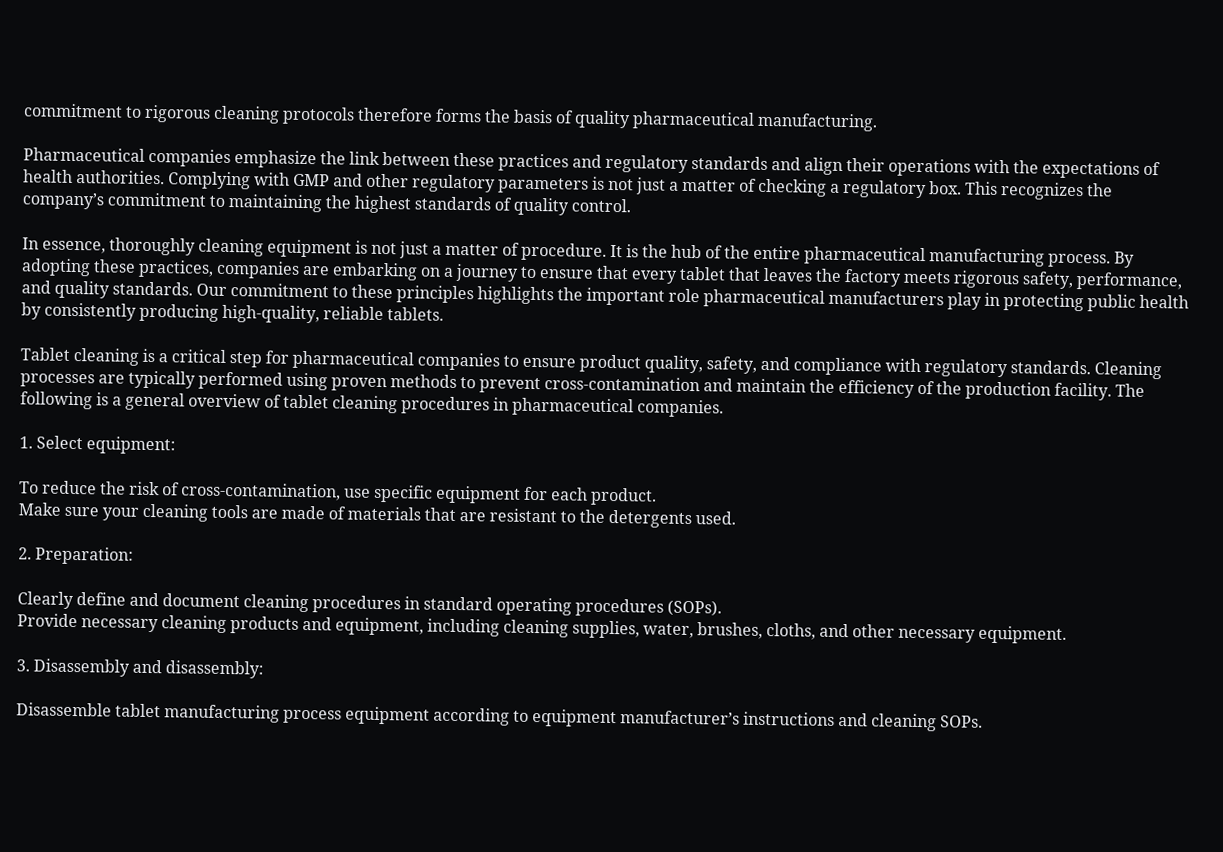commitment to rigorous cleaning protocols therefore forms the basis of quality pharmaceutical manufacturing.

Pharmaceutical companies emphasize the link between these practices and regulatory standards and align their operations with the expectations of health authorities. Complying with GMP and other regulatory parameters is not just a matter of checking a regulatory box. This recognizes the company’s commitment to maintaining the highest standards of quality control.

In essence, thoroughly cleaning equipment is not just a matter of procedure. It is the hub of the entire pharmaceutical manufacturing process. By adopting these practices, companies are embarking on a journey to ensure that every tablet that leaves the factory meets rigorous safety, performance, and quality standards. Our commitment to these principles highlights the important role pharmaceutical manufacturers play in protecting public health by consistently producing high-quality, reliable tablets.

Tablet cleaning is a critical step for pharmaceutical companies to ensure product quality, safety, and compliance with regulatory standards. Cleaning processes are typically performed using proven methods to prevent cross-contamination and maintain the efficiency of the production facility. The following is a general overview of tablet cleaning procedures in pharmaceutical companies.

1. Select equipment:

To reduce the risk of cross-contamination, use specific equipment for each product.
Make sure your cleaning tools are made of materials that are resistant to the detergents used.

2. Preparation:

Clearly define and document cleaning procedures in standard operating procedures (SOPs).
Provide necessary cleaning products and equipment, including cleaning supplies, water, brushes, cloths, and other necessary equipment.

3. Disassembly and disassembly:

Disassemble tablet manufacturing process equipment according to equipment manufacturer’s instructions and cleaning SOPs.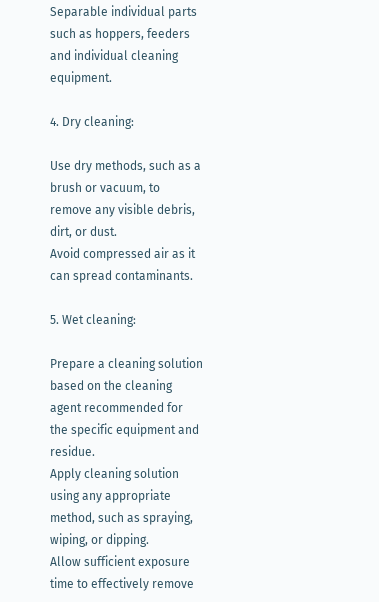Separable individual parts such as hoppers, feeders and individual cleaning equipment.

4. Dry cleaning:

Use dry methods, such as a brush or vacuum, to remove any visible debris, dirt, or dust.
Avoid compressed air as it can spread contaminants.

5. Wet cleaning:

Prepare a cleaning solution based on the cleaning agent recommended for the specific equipment and residue.
Apply cleaning solution using any appropriate method, such as spraying, wiping, or dipping.
Allow sufficient exposure time to effectively remove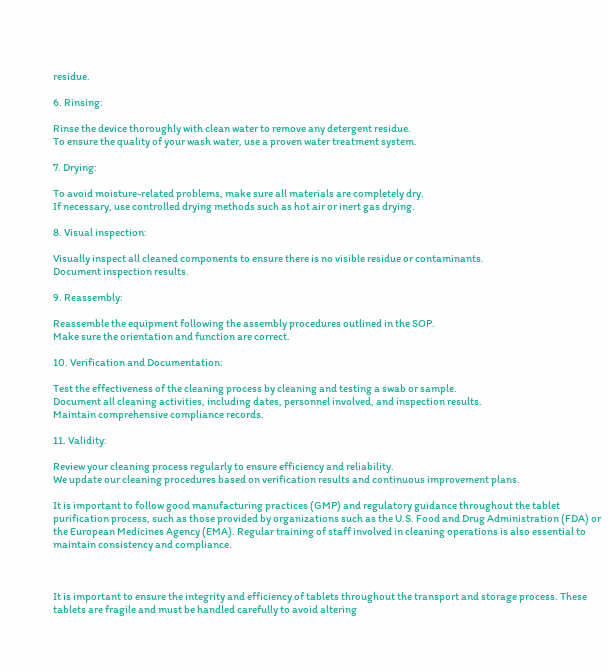residue.

6. Rinsing:

Rinse the device thoroughly with clean water to remove any detergent residue.
To ensure the quality of your wash water, use a proven water treatment system.

7. Drying:

To avoid moisture-related problems, make sure all materials are completely dry.
If necessary, use controlled drying methods such as hot air or inert gas drying.

8. Visual inspection:

Visually inspect all cleaned components to ensure there is no visible residue or contaminants.
Document inspection results.

9. Reassembly:

Reassemble the equipment following the assembly procedures outlined in the SOP.
Make sure the orientation and function are correct.

10. Verification and Documentation:

Test the effectiveness of the cleaning process by cleaning and testing a swab or sample.
Document all cleaning activities, including dates, personnel involved, and inspection results.
Maintain comprehensive compliance records.

11. Validity:

Review your cleaning process regularly to ensure efficiency and reliability.
We update our cleaning procedures based on verification results and continuous improvement plans.

It is important to follow good manufacturing practices (GMP) and regulatory guidance throughout the tablet purification process, such as those provided by organizations such as the U.S. Food and Drug Administration (FDA) or the European Medicines Agency (EMA). Regular training of staff involved in cleaning operations is also essential to maintain consistency and compliance.



It is important to ensure the integrity and efficiency of tablets throughout the transport and storage process. These tablets are fragile and must be handled carefully to avoid altering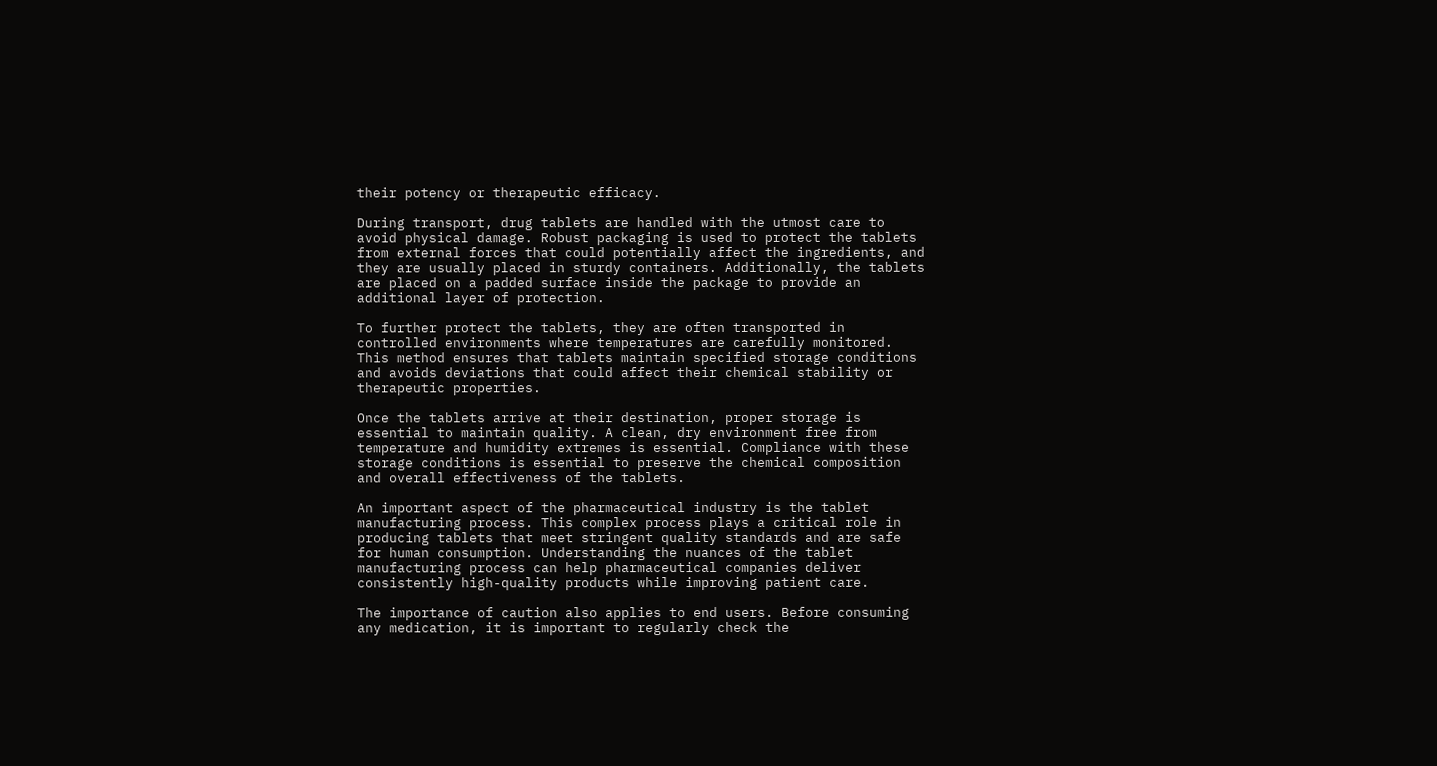their potency or therapeutic efficacy.

During transport, drug tablets are handled with the utmost care to avoid physical damage. Robust packaging is used to protect the tablets from external forces that could potentially affect the ingredients, and they are usually placed in sturdy containers. Additionally, the tablets are placed on a padded surface inside the package to provide an additional layer of protection.

To further protect the tablets, they are often transported in controlled environments where temperatures are carefully monitored. This method ensures that tablets maintain specified storage conditions and avoids deviations that could affect their chemical stability or therapeutic properties.

Once the tablets arrive at their destination, proper storage is essential to maintain quality. A clean, dry environment free from temperature and humidity extremes is essential. Compliance with these storage conditions is essential to preserve the chemical composition and overall effectiveness of the tablets.

An important aspect of the pharmaceutical industry is the tablet manufacturing process. This complex process plays a critical role in producing tablets that meet stringent quality standards and are safe for human consumption. Understanding the nuances of the tablet manufacturing process can help pharmaceutical companies deliver consistently high-quality products while improving patient care.

The importance of caution also applies to end users. Before consuming any medication, it is important to regularly check the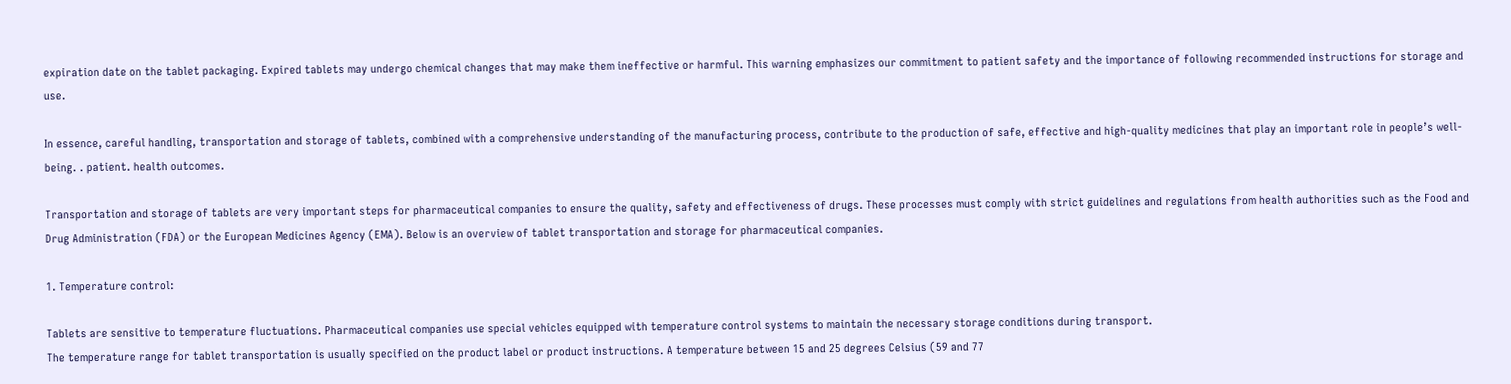expiration date on the tablet packaging. Expired tablets may undergo chemical changes that may make them ineffective or harmful. This warning emphasizes our commitment to patient safety and the importance of following recommended instructions for storage and use.

In essence, careful handling, transportation and storage of tablets, combined with a comprehensive understanding of the manufacturing process, contribute to the production of safe, effective and high-quality medicines that play an important role in people’s well-being. . patient. health outcomes.

Transportation and storage of tablets are very important steps for pharmaceutical companies to ensure the quality, safety and effectiveness of drugs. These processes must comply with strict guidelines and regulations from health authorities such as the Food and Drug Administration (FDA) or the European Medicines Agency (EMA). Below is an overview of tablet transportation and storage for pharmaceutical companies.

1. Temperature control:

Tablets are sensitive to temperature fluctuations. Pharmaceutical companies use special vehicles equipped with temperature control systems to maintain the necessary storage conditions during transport.
The temperature range for tablet transportation is usually specified on the product label or product instructions. A temperature between 15 and 25 degrees Celsius (59 and 77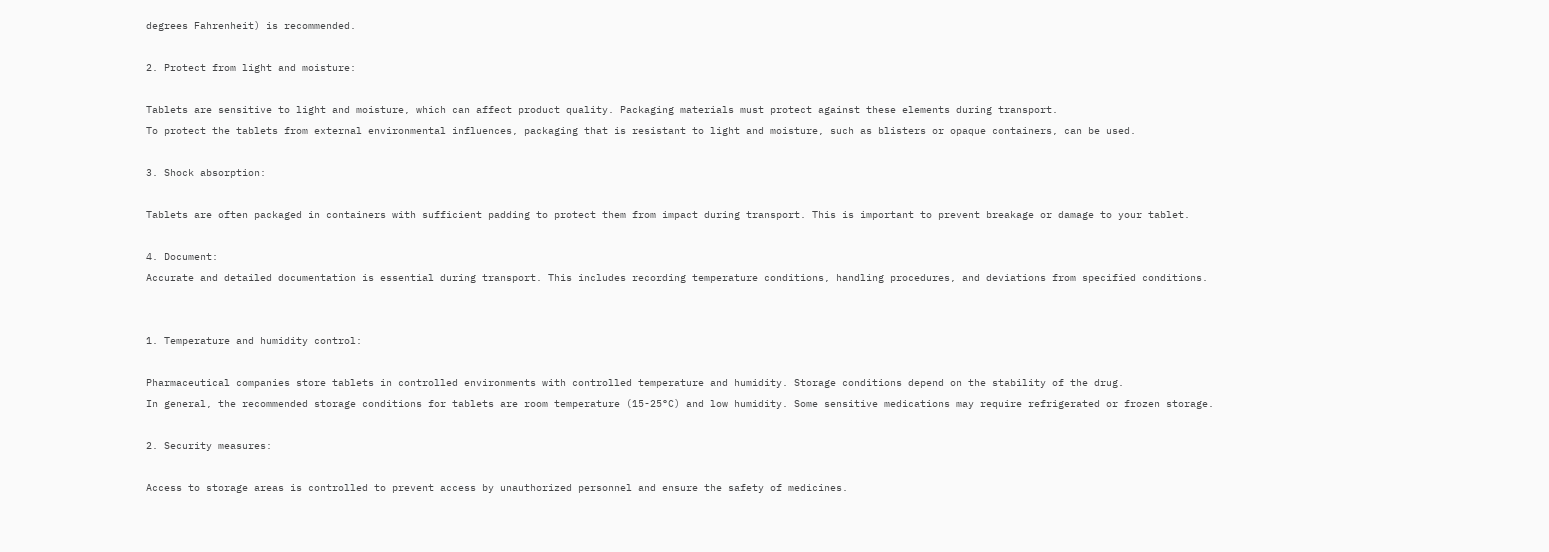degrees Fahrenheit) is recommended.

2. Protect from light and moisture:

Tablets are sensitive to light and moisture, which can affect product quality. Packaging materials must protect against these elements during transport.
To protect the tablets from external environmental influences, packaging that is resistant to light and moisture, such as blisters or opaque containers, can be used.

3. Shock absorption:

Tablets are often packaged in containers with sufficient padding to protect them from impact during transport. This is important to prevent breakage or damage to your tablet.

4. Document:
Accurate and detailed documentation is essential during transport. This includes recording temperature conditions, handling procedures, and deviations from specified conditions.


1. Temperature and humidity control:

Pharmaceutical companies store tablets in controlled environments with controlled temperature and humidity. Storage conditions depend on the stability of the drug.
In general, the recommended storage conditions for tablets are room temperature (15-25°C) and low humidity. Some sensitive medications may require refrigerated or frozen storage.

2. Security measures:

Access to storage areas is controlled to prevent access by unauthorized personnel and ensure the safety of medicines.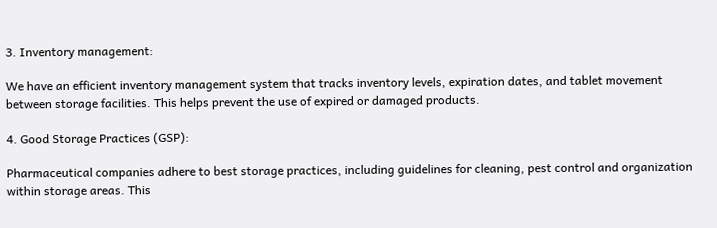3. Inventory management:

We have an efficient inventory management system that tracks inventory levels, expiration dates, and tablet movement between storage facilities. This helps prevent the use of expired or damaged products.

4. Good Storage Practices (GSP):

Pharmaceutical companies adhere to best storage practices, including guidelines for cleaning, pest control and organization within storage areas. This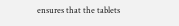ensures that the tablets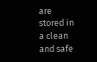are stored in a clean and safe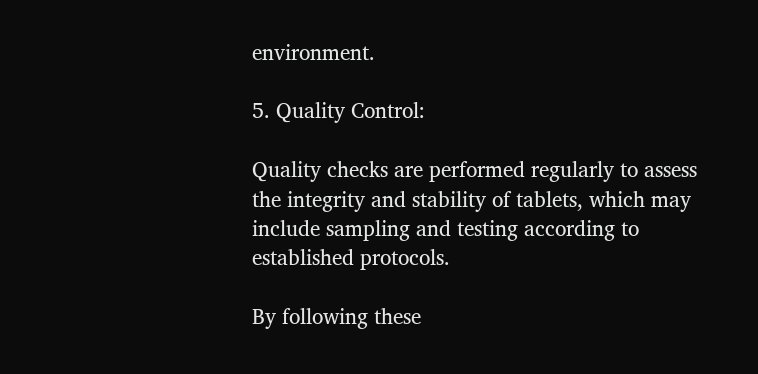environment.

5. Quality Control:

Quality checks are performed regularly to assess the integrity and stability of tablets, which may include sampling and testing according to established protocols.

By following these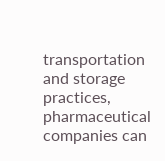transportation and storage practices, pharmaceutical companies can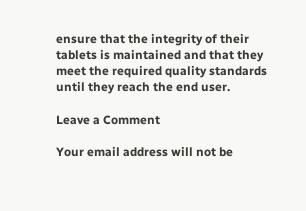ensure that the integrity of their tablets is maintained and that they meet the required quality standards until they reach the end user.

Leave a Comment

Your email address will not be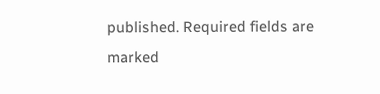published. Required fields are marked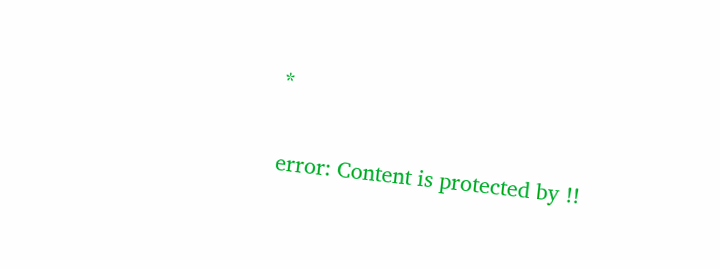*

error: Content is protected by !!